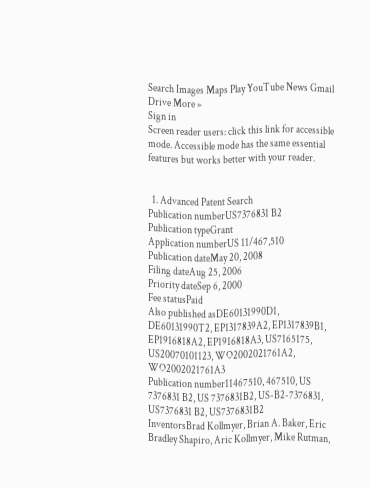Search Images Maps Play YouTube News Gmail Drive More »
Sign in
Screen reader users: click this link for accessible mode. Accessible mode has the same essential features but works better with your reader.


  1. Advanced Patent Search
Publication numberUS7376831 B2
Publication typeGrant
Application numberUS 11/467,510
Publication dateMay 20, 2008
Filing dateAug 25, 2006
Priority dateSep 6, 2000
Fee statusPaid
Also published asDE60131990D1, DE60131990T2, EP1317839A2, EP1317839B1, EP1916818A2, EP1916818A3, US7165175, US20070101123, WO2002021761A2, WO2002021761A3
Publication number11467510, 467510, US 7376831 B2, US 7376831B2, US-B2-7376831, US7376831 B2, US7376831B2
InventorsBrad Kollmyer, Brian A. Baker, Eric Bradley Shapiro, Aric Kollmyer, Mike Rutman,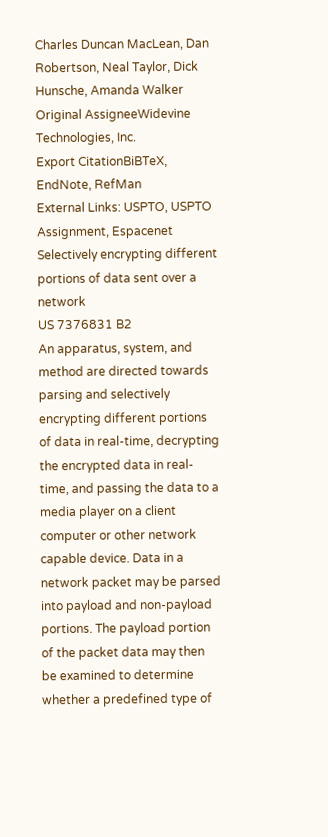Charles Duncan MacLean, Dan Robertson, Neal Taylor, Dick Hunsche, Amanda Walker
Original AssigneeWidevine Technologies, Inc.
Export CitationBiBTeX, EndNote, RefMan
External Links: USPTO, USPTO Assignment, Espacenet
Selectively encrypting different portions of data sent over a network
US 7376831 B2
An apparatus, system, and method are directed towards parsing and selectively encrypting different portions of data in real-time, decrypting the encrypted data in real-time, and passing the data to a media player on a client computer or other network capable device. Data in a network packet may be parsed into payload and non-payload portions. The payload portion of the packet data may then be examined to determine whether a predefined type of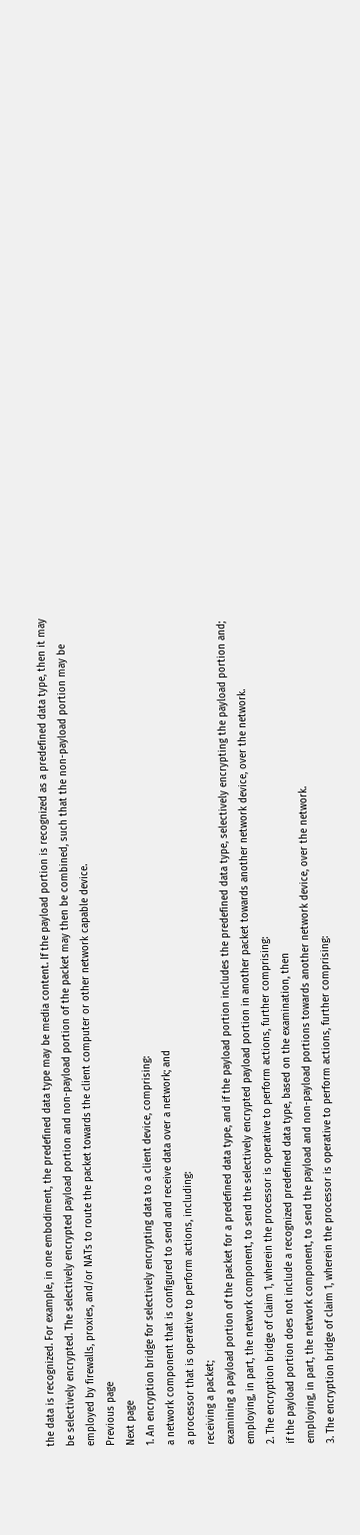the data is recognized. For example, in one embodiment, the predefined data type may be media content. If the payload portion is recognized as a predefined data type, then it may be selectively encrypted. The selectively encrypted payload portion and non-payload portion of the packet may then be combined, such that the non-payload portion may be employed by firewalls, proxies, and/or NATs to route the packet towards the client computer or other network capable device.
Previous page
Next page
1. An encryption bridge for selectively encrypting data to a client device, comprising:
a network component that is configured to send and receive data over a network; and
a processor that is operative to perform actions, including:
receiving a packet;
examining a payload portion of the packet for a predefined data type, and if the payload portion includes the predefined data type, selectively encrypting the payload portion and;
employing, in part, the network component, to send the selectively encrypted payload portion in another packet towards another network device, over the network.
2. The encryption bridge of claim 1, wherein the processor is operative to perform actions, further comprising:
if the payload portion does not include a recognized predefined data type, based on the examination, then
employing, in part, the network component, to send the payload and non-payload portions towards another network device, over the network.
3. The encryption bridge of claim 1, wherein the processor is operative to perform actions, further comprising: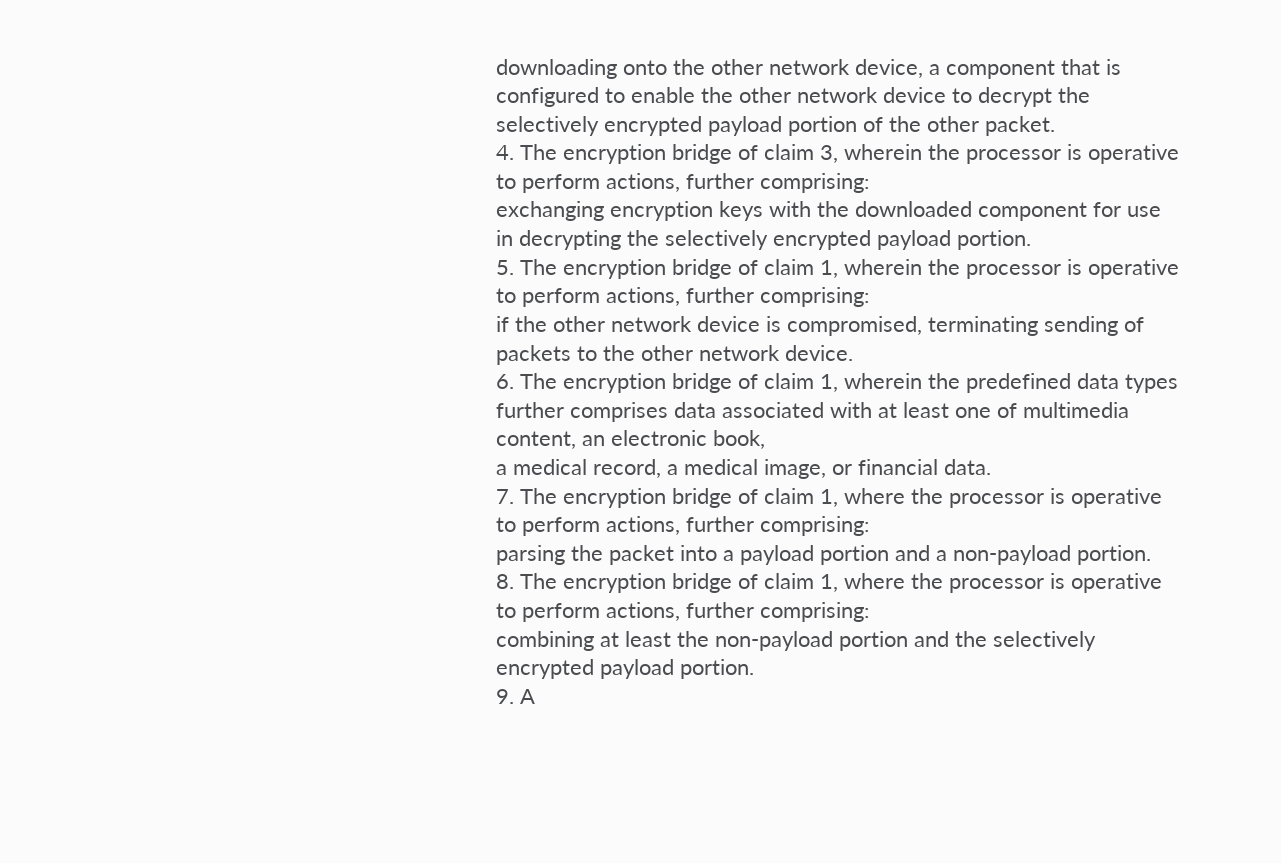downloading onto the other network device, a component that is configured to enable the other network device to decrypt the selectively encrypted payload portion of the other packet.
4. The encryption bridge of claim 3, wherein the processor is operative to perform actions, further comprising:
exchanging encryption keys with the downloaded component for use in decrypting the selectively encrypted payload portion.
5. The encryption bridge of claim 1, wherein the processor is operative to perform actions, further comprising:
if the other network device is compromised, terminating sending of packets to the other network device.
6. The encryption bridge of claim 1, wherein the predefined data types further comprises data associated with at least one of multimedia content, an electronic book,
a medical record, a medical image, or financial data.
7. The encryption bridge of claim 1, where the processor is operative to perform actions, further comprising:
parsing the packet into a payload portion and a non-payload portion.
8. The encryption bridge of claim 1, where the processor is operative to perform actions, further comprising:
combining at least the non-payload portion and the selectively encrypted payload portion.
9. A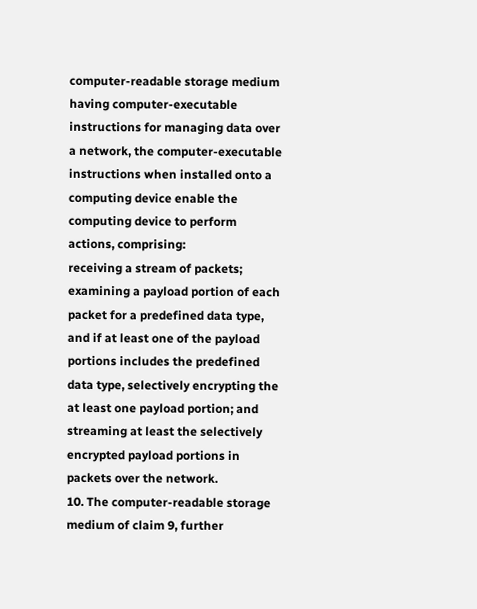computer-readable storage medium having computer-executable instructions for managing data over a network, the computer-executable instructions when installed onto a computing device enable the computing device to perform actions, comprising:
receiving a stream of packets;
examining a payload portion of each packet for a predefined data type, and if at least one of the payload portions includes the predefined data type, selectively encrypting the at least one payload portion; and
streaming at least the selectively encrypted payload portions in packets over the network.
10. The computer-readable storage medium of claim 9, further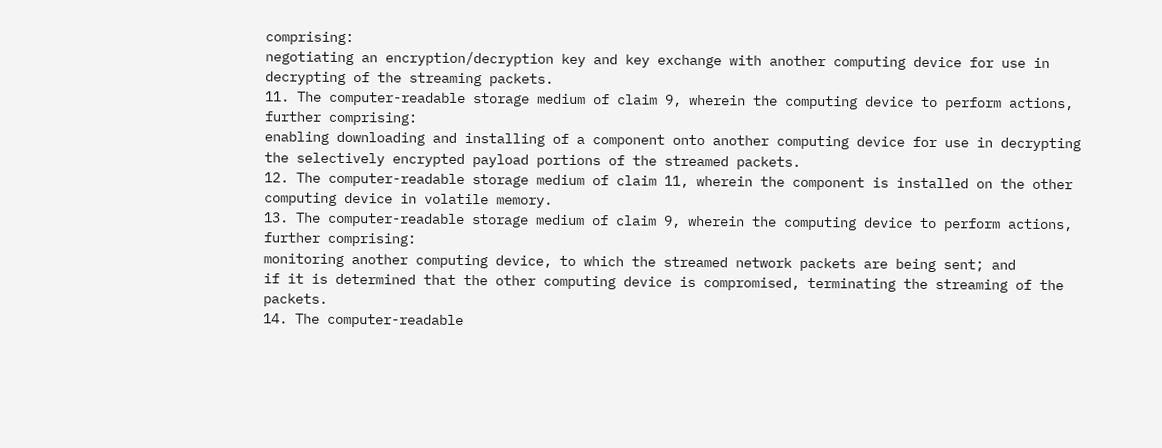comprising:
negotiating an encryption/decryption key and key exchange with another computing device for use in decrypting of the streaming packets.
11. The computer-readable storage medium of claim 9, wherein the computing device to perform actions, further comprising:
enabling downloading and installing of a component onto another computing device for use in decrypting the selectively encrypted payload portions of the streamed packets.
12. The computer-readable storage medium of claim 11, wherein the component is installed on the other computing device in volatile memory.
13. The computer-readable storage medium of claim 9, wherein the computing device to perform actions, further comprising:
monitoring another computing device, to which the streamed network packets are being sent; and
if it is determined that the other computing device is compromised, terminating the streaming of the packets.
14. The computer-readable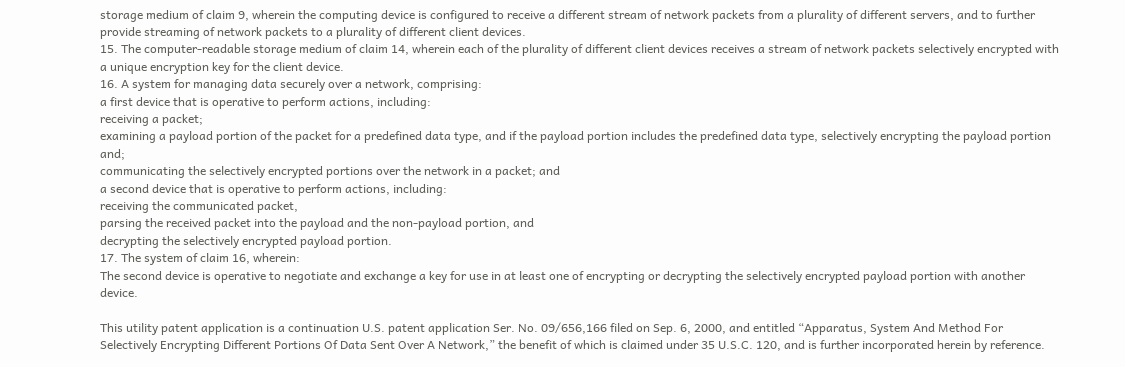storage medium of claim 9, wherein the computing device is configured to receive a different stream of network packets from a plurality of different servers, and to further provide streaming of network packets to a plurality of different client devices.
15. The computer-readable storage medium of claim 14, wherein each of the plurality of different client devices receives a stream of network packets selectively encrypted with a unique encryption key for the client device.
16. A system for managing data securely over a network, comprising:
a first device that is operative to perform actions, including:
receiving a packet;
examining a payload portion of the packet for a predefined data type, and if the payload portion includes the predefined data type, selectively encrypting the payload portion and;
communicating the selectively encrypted portions over the network in a packet; and
a second device that is operative to perform actions, including:
receiving the communicated packet,
parsing the received packet into the payload and the non-payload portion, and
decrypting the selectively encrypted payload portion.
17. The system of claim 16, wherein:
The second device is operative to negotiate and exchange a key for use in at least one of encrypting or decrypting the selectively encrypted payload portion with another device.

This utility patent application is a continuation U.S. patent application Ser. No. 09/656,166 filed on Sep. 6, 2000, and entitled “Apparatus, System And Method For Selectively Encrypting Different Portions Of Data Sent Over A Network,” the benefit of which is claimed under 35 U.S.C. 120, and is further incorporated herein by reference.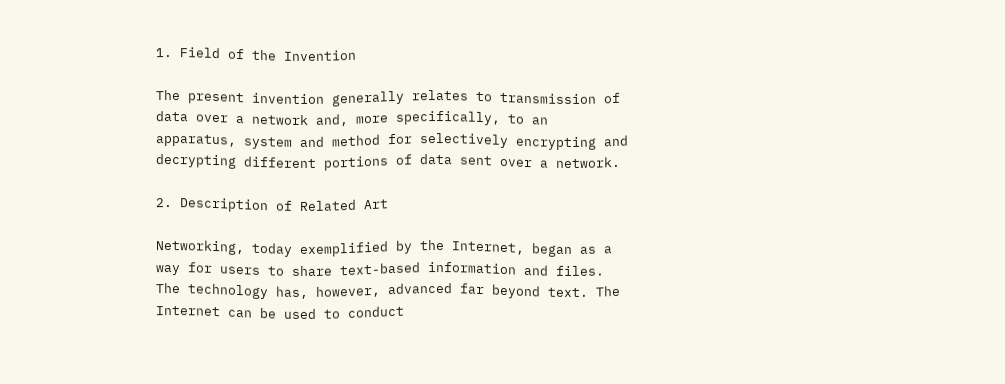1. Field of the Invention

The present invention generally relates to transmission of data over a network and, more specifically, to an apparatus, system and method for selectively encrypting and decrypting different portions of data sent over a network.

2. Description of Related Art

Networking, today exemplified by the Internet, began as a way for users to share text-based information and files. The technology has, however, advanced far beyond text. The Internet can be used to conduct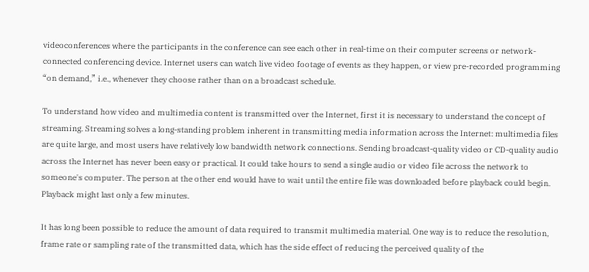videoconferences where the participants in the conference can see each other in real-time on their computer screens or network-connected conferencing device. Internet users can watch live video footage of events as they happen, or view pre-recorded programming “on demand,” i.e., whenever they choose rather than on a broadcast schedule.

To understand how video and multimedia content is transmitted over the Internet, first it is necessary to understand the concept of streaming. Streaming solves a long-standing problem inherent in transmitting media information across the Internet: multimedia files are quite large, and most users have relatively low bandwidth network connections. Sending broadcast-quality video or CD-quality audio across the Internet has never been easy or practical. It could take hours to send a single audio or video file across the network to someone's computer. The person at the other end would have to wait until the entire file was downloaded before playback could begin. Playback might last only a few minutes.

It has long been possible to reduce the amount of data required to transmit multimedia material. One way is to reduce the resolution, frame rate or sampling rate of the transmitted data, which has the side effect of reducing the perceived quality of the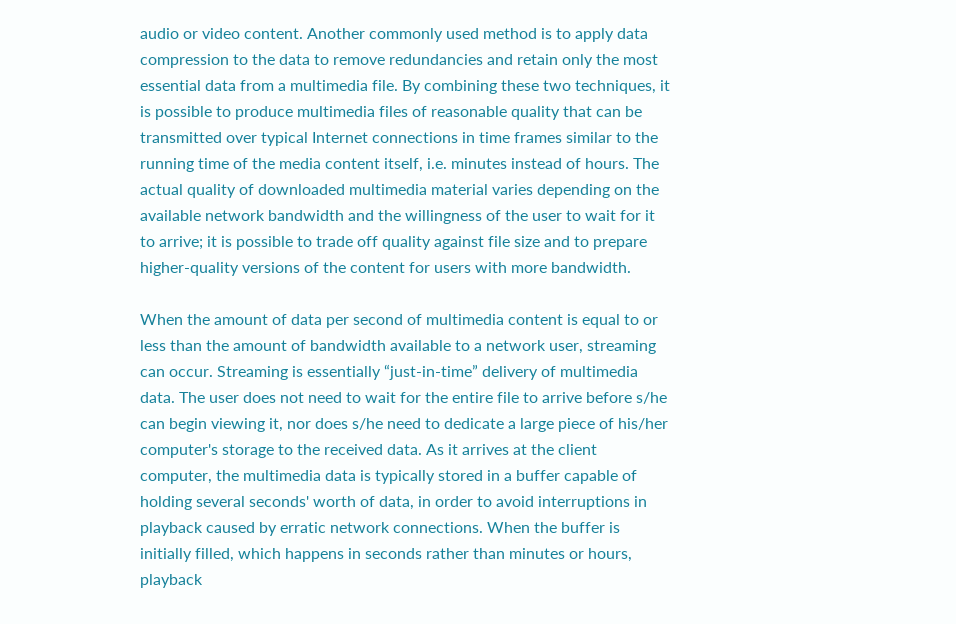audio or video content. Another commonly used method is to apply data compression to the data to remove redundancies and retain only the most essential data from a multimedia file. By combining these two techniques, it is possible to produce multimedia files of reasonable quality that can be transmitted over typical Internet connections in time frames similar to the running time of the media content itself, i.e. minutes instead of hours. The actual quality of downloaded multimedia material varies depending on the available network bandwidth and the willingness of the user to wait for it to arrive; it is possible to trade off quality against file size and to prepare higher-quality versions of the content for users with more bandwidth.

When the amount of data per second of multimedia content is equal to or less than the amount of bandwidth available to a network user, streaming can occur. Streaming is essentially “just-in-time” delivery of multimedia data. The user does not need to wait for the entire file to arrive before s/he can begin viewing it, nor does s/he need to dedicate a large piece of his/her computer's storage to the received data. As it arrives at the client computer, the multimedia data is typically stored in a buffer capable of holding several seconds' worth of data, in order to avoid interruptions in playback caused by erratic network connections. When the buffer is initially filled, which happens in seconds rather than minutes or hours, playback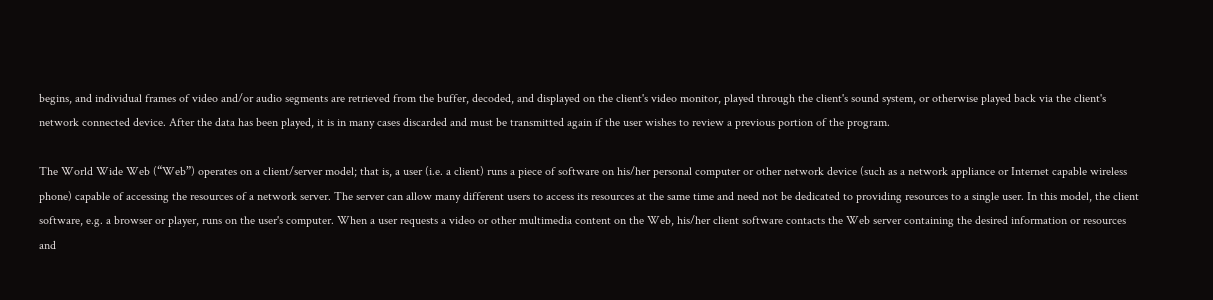begins, and individual frames of video and/or audio segments are retrieved from the buffer, decoded, and displayed on the client's video monitor, played through the client's sound system, or otherwise played back via the client's network connected device. After the data has been played, it is in many cases discarded and must be transmitted again if the user wishes to review a previous portion of the program.

The World Wide Web (“Web”) operates on a client/server model; that is, a user (i.e. a client) runs a piece of software on his/her personal computer or other network device (such as a network appliance or Internet capable wireless phone) capable of accessing the resources of a network server. The server can allow many different users to access its resources at the same time and need not be dedicated to providing resources to a single user. In this model, the client software, e.g. a browser or player, runs on the user's computer. When a user requests a video or other multimedia content on the Web, his/her client software contacts the Web server containing the desired information or resources and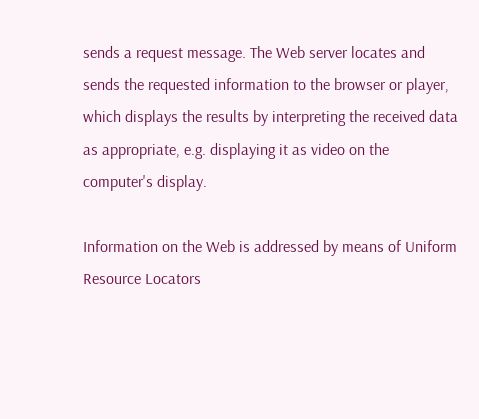sends a request message. The Web server locates and sends the requested information to the browser or player, which displays the results by interpreting the received data as appropriate, e.g. displaying it as video on the computer's display.

Information on the Web is addressed by means of Uniform Resource Locators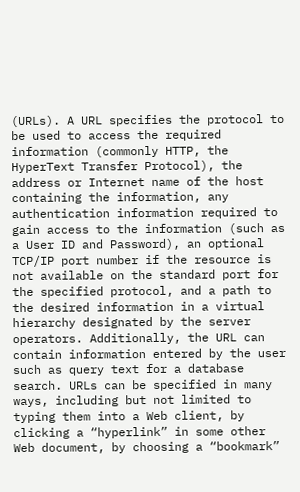(URLs). A URL specifies the protocol to be used to access the required information (commonly HTTP, the HyperText Transfer Protocol), the address or Internet name of the host containing the information, any authentication information required to gain access to the information (such as a User ID and Password), an optional TCP/IP port number if the resource is not available on the standard port for the specified protocol, and a path to the desired information in a virtual hierarchy designated by the server operators. Additionally, the URL can contain information entered by the user such as query text for a database search. URLs can be specified in many ways, including but not limited to typing them into a Web client, by clicking a “hyperlink” in some other Web document, by choosing a “bookmark”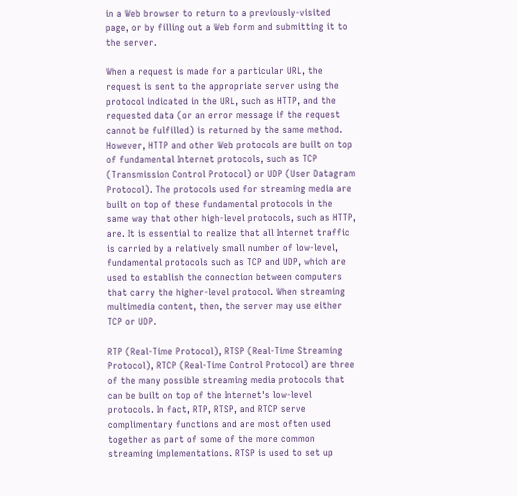in a Web browser to return to a previously-visited page, or by filling out a Web form and submitting it to the server.

When a request is made for a particular URL, the request is sent to the appropriate server using the protocol indicated in the URL, such as HTTP, and the requested data (or an error message if the request cannot be fulfilled) is returned by the same method. However, HTTP and other Web protocols are built on top of fundamental Internet protocols, such as TCP (Transmission Control Protocol) or UDP (User Datagram Protocol). The protocols used for streaming media are built on top of these fundamental protocols in the same way that other high-level protocols, such as HTTP, are. It is essential to realize that all Internet traffic is carried by a relatively small number of low-level, fundamental protocols such as TCP and UDP, which are used to establish the connection between computers that carry the higher-level protocol. When streaming multimedia content, then, the server may use either TCP or UDP.

RTP (Real-Time Protocol), RTSP (Real-Time Streaming Protocol), RTCP (Real-Time Control Protocol) are three of the many possible streaming media protocols that can be built on top of the Internet's low-level protocols. In fact, RTP, RTSP, and RTCP serve complimentary functions and are most often used together as part of some of the more common streaming implementations. RTSP is used to set up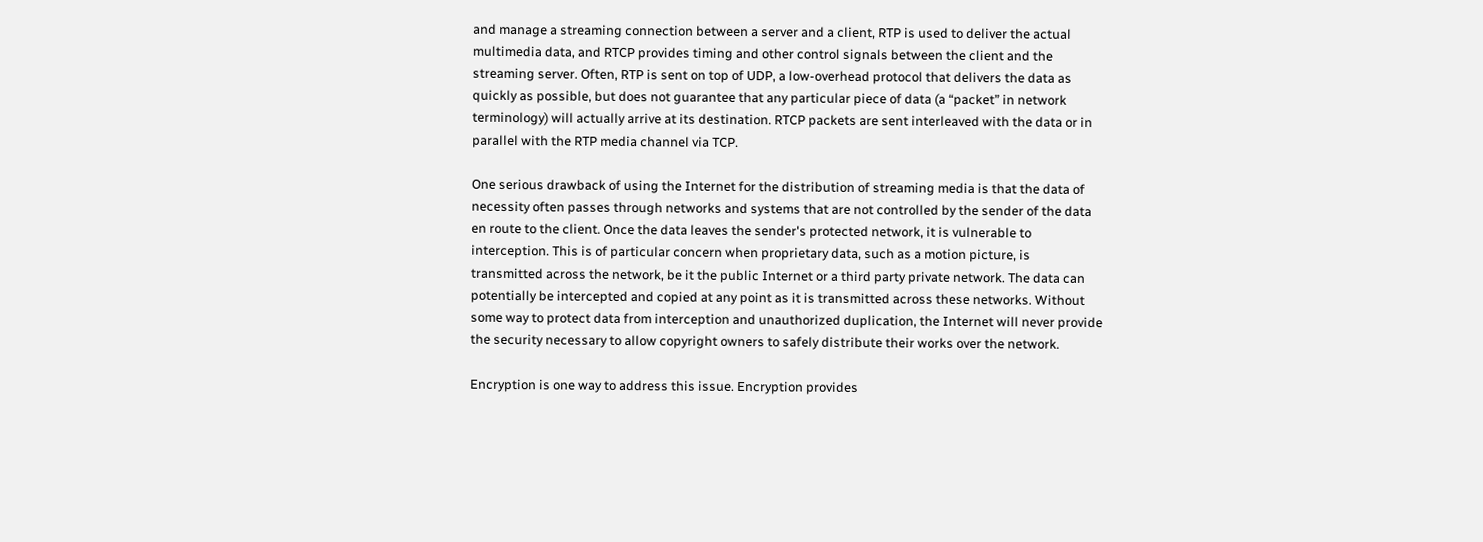and manage a streaming connection between a server and a client, RTP is used to deliver the actual multimedia data, and RTCP provides timing and other control signals between the client and the streaming server. Often, RTP is sent on top of UDP, a low-overhead protocol that delivers the data as quickly as possible, but does not guarantee that any particular piece of data (a “packet” in network terminology) will actually arrive at its destination. RTCP packets are sent interleaved with the data or in parallel with the RTP media channel via TCP.

One serious drawback of using the Internet for the distribution of streaming media is that the data of necessity often passes through networks and systems that are not controlled by the sender of the data en route to the client. Once the data leaves the sender's protected network, it is vulnerable to interception. This is of particular concern when proprietary data, such as a motion picture, is transmitted across the network, be it the public Internet or a third party private network. The data can potentially be intercepted and copied at any point as it is transmitted across these networks. Without some way to protect data from interception and unauthorized duplication, the Internet will never provide the security necessary to allow copyright owners to safely distribute their works over the network.

Encryption is one way to address this issue. Encryption provides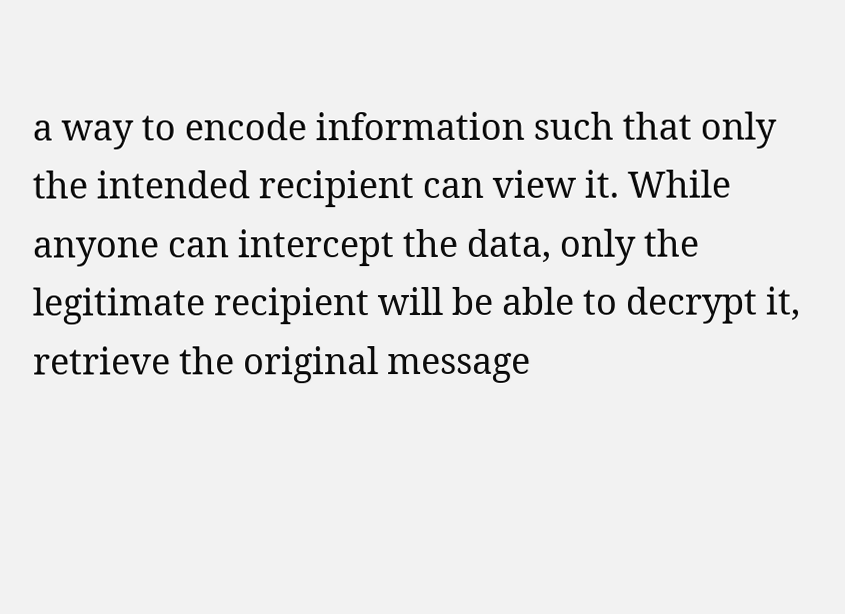a way to encode information such that only the intended recipient can view it. While anyone can intercept the data, only the legitimate recipient will be able to decrypt it, retrieve the original message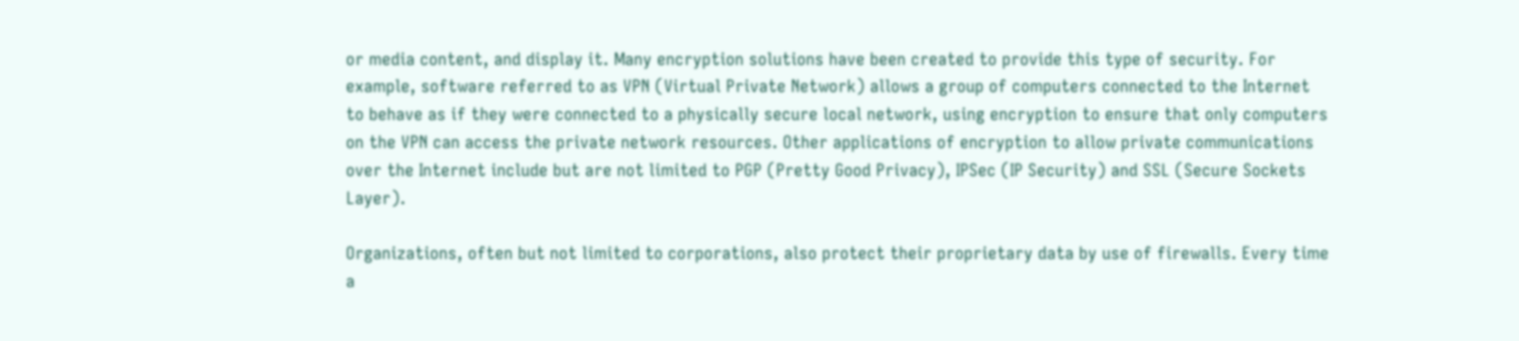or media content, and display it. Many encryption solutions have been created to provide this type of security. For example, software referred to as VPN (Virtual Private Network) allows a group of computers connected to the Internet to behave as if they were connected to a physically secure local network, using encryption to ensure that only computers on the VPN can access the private network resources. Other applications of encryption to allow private communications over the Internet include but are not limited to PGP (Pretty Good Privacy), IPSec (IP Security) and SSL (Secure Sockets Layer).

Organizations, often but not limited to corporations, also protect their proprietary data by use of firewalls. Every time a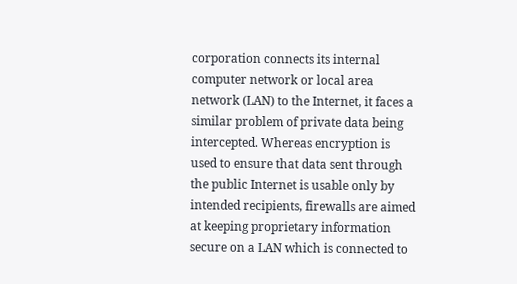corporation connects its internal computer network or local area network (LAN) to the Internet, it faces a similar problem of private data being intercepted. Whereas encryption is used to ensure that data sent through the public Internet is usable only by intended recipients, firewalls are aimed at keeping proprietary information secure on a LAN which is connected to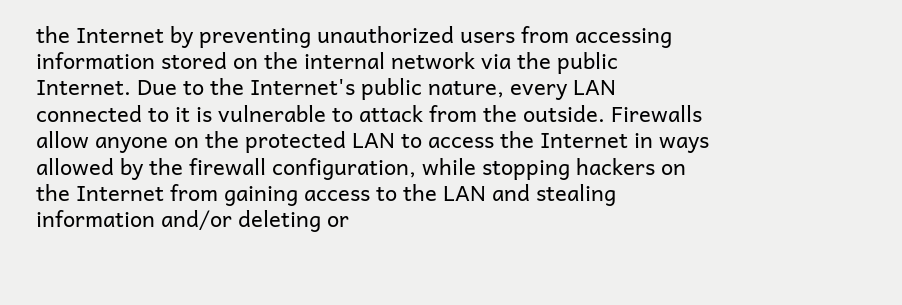the Internet by preventing unauthorized users from accessing information stored on the internal network via the public Internet. Due to the Internet's public nature, every LAN connected to it is vulnerable to attack from the outside. Firewalls allow anyone on the protected LAN to access the Internet in ways allowed by the firewall configuration, while stopping hackers on the Internet from gaining access to the LAN and stealing information and/or deleting or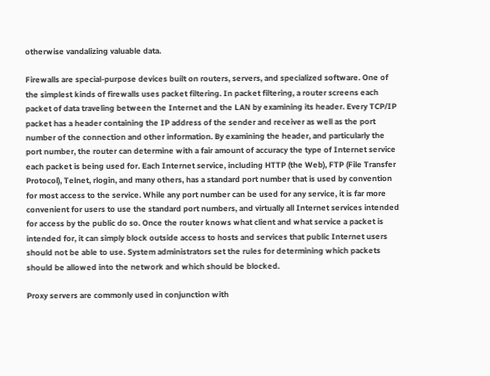otherwise vandalizing valuable data.

Firewalls are special-purpose devices built on routers, servers, and specialized software. One of the simplest kinds of firewalls uses packet filtering. In packet filtering, a router screens each packet of data traveling between the Internet and the LAN by examining its header. Every TCP/IP packet has a header containing the IP address of the sender and receiver as well as the port number of the connection and other information. By examining the header, and particularly the port number, the router can determine with a fair amount of accuracy the type of Internet service each packet is being used for. Each Internet service, including HTTP (the Web), FTP (File Transfer Protocol), Telnet, rlogin, and many others, has a standard port number that is used by convention for most access to the service. While any port number can be used for any service, it is far more convenient for users to use the standard port numbers, and virtually all Internet services intended for access by the public do so. Once the router knows what client and what service a packet is intended for, it can simply block outside access to hosts and services that public Internet users should not be able to use. System administrators set the rules for determining which packets should be allowed into the network and which should be blocked.

Proxy servers are commonly used in conjunction with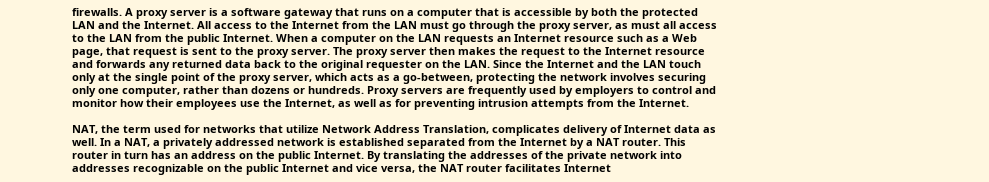firewalls. A proxy server is a software gateway that runs on a computer that is accessible by both the protected LAN and the Internet. All access to the Internet from the LAN must go through the proxy server, as must all access to the LAN from the public Internet. When a computer on the LAN requests an Internet resource such as a Web page, that request is sent to the proxy server. The proxy server then makes the request to the Internet resource and forwards any returned data back to the original requester on the LAN. Since the Internet and the LAN touch only at the single point of the proxy server, which acts as a go-between, protecting the network involves securing only one computer, rather than dozens or hundreds. Proxy servers are frequently used by employers to control and monitor how their employees use the Internet, as well as for preventing intrusion attempts from the Internet.

NAT, the term used for networks that utilize Network Address Translation, complicates delivery of Internet data as well. In a NAT, a privately addressed network is established separated from the Internet by a NAT router. This router in turn has an address on the public Internet. By translating the addresses of the private network into addresses recognizable on the public Internet and vice versa, the NAT router facilitates Internet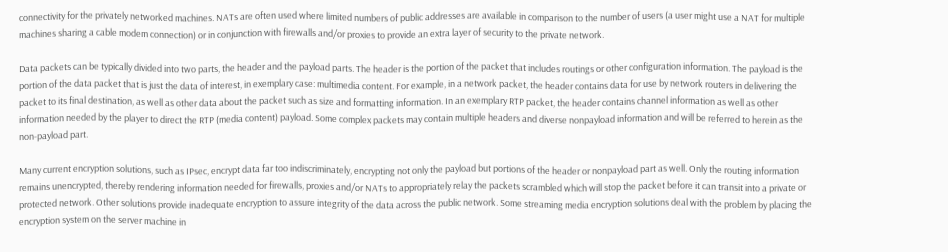connectivity for the privately networked machines. NATs are often used where limited numbers of public addresses are available in comparison to the number of users (a user might use a NAT for multiple machines sharing a cable modem connection) or in conjunction with firewalls and/or proxies to provide an extra layer of security to the private network.

Data packets can be typically divided into two parts, the header and the payload parts. The header is the portion of the packet that includes routings or other configuration information. The payload is the portion of the data packet that is just the data of interest, in exemplary case: multimedia content. For example, in a network packet, the header contains data for use by network routers in delivering the packet to its final destination, as well as other data about the packet such as size and formatting information. In an exemplary RTP packet, the header contains channel information as well as other information needed by the player to direct the RTP (media content) payload. Some complex packets may contain multiple headers and diverse nonpayload information and will be referred to herein as the non-payload part.

Many current encryption solutions, such as IPsec, encrypt data far too indiscriminately, encrypting not only the payload but portions of the header or nonpayload part as well. Only the routing information remains unencrypted, thereby rendering information needed for firewalls, proxies and/or NATs to appropriately relay the packets scrambled which will stop the packet before it can transit into a private or protected network. Other solutions provide inadequate encryption to assure integrity of the data across the public network. Some streaming media encryption solutions deal with the problem by placing the encryption system on the server machine in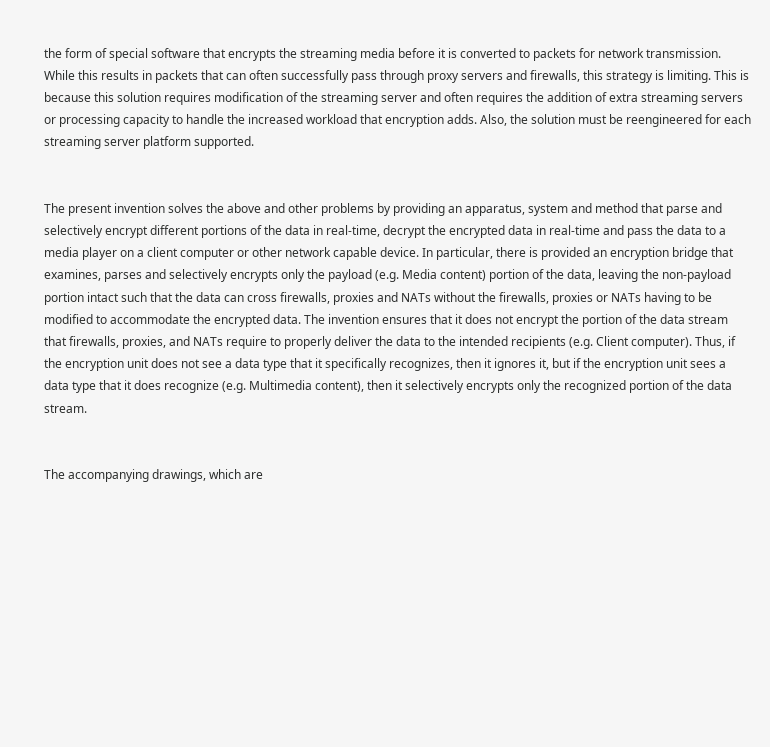the form of special software that encrypts the streaming media before it is converted to packets for network transmission. While this results in packets that can often successfully pass through proxy servers and firewalls, this strategy is limiting. This is because this solution requires modification of the streaming server and often requires the addition of extra streaming servers or processing capacity to handle the increased workload that encryption adds. Also, the solution must be reengineered for each streaming server platform supported.


The present invention solves the above and other problems by providing an apparatus, system and method that parse and selectively encrypt different portions of the data in real-time, decrypt the encrypted data in real-time and pass the data to a media player on a client computer or other network capable device. In particular, there is provided an encryption bridge that examines, parses and selectively encrypts only the payload (e.g. Media content) portion of the data, leaving the non-payload portion intact such that the data can cross firewalls, proxies and NATs without the firewalls, proxies or NATs having to be modified to accommodate the encrypted data. The invention ensures that it does not encrypt the portion of the data stream that firewalls, proxies, and NATs require to properly deliver the data to the intended recipients (e.g. Client computer). Thus, if the encryption unit does not see a data type that it specifically recognizes, then it ignores it, but if the encryption unit sees a data type that it does recognize (e.g. Multimedia content), then it selectively encrypts only the recognized portion of the data stream.


The accompanying drawings, which are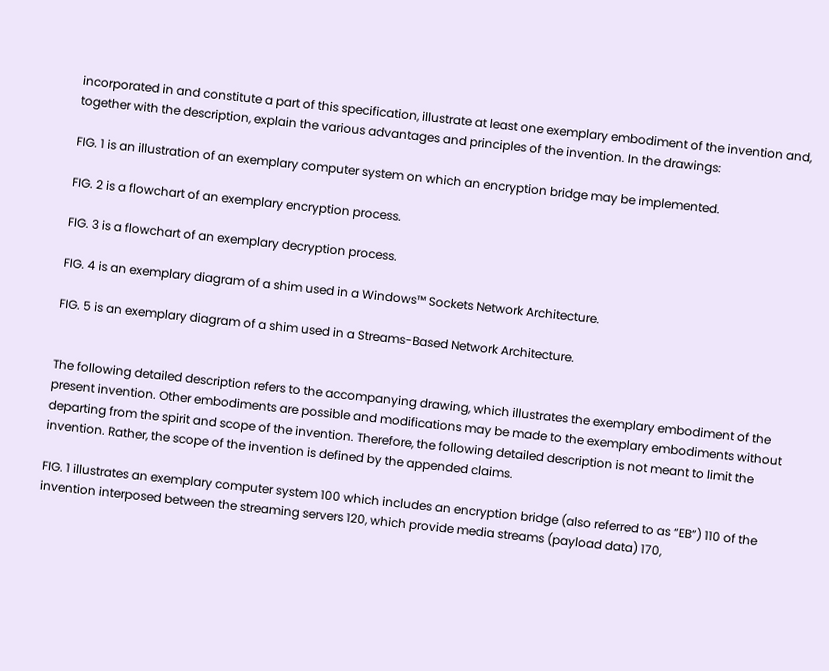incorporated in and constitute a part of this specification, illustrate at least one exemplary embodiment of the invention and, together with the description, explain the various advantages and principles of the invention. In the drawings:

FIG. 1 is an illustration of an exemplary computer system on which an encryption bridge may be implemented.

FIG. 2 is a flowchart of an exemplary encryption process.

FIG. 3 is a flowchart of an exemplary decryption process.

FIG. 4 is an exemplary diagram of a shim used in a Windows™ Sockets Network Architecture.

FIG. 5 is an exemplary diagram of a shim used in a Streams-Based Network Architecture.


The following detailed description refers to the accompanying drawing, which illustrates the exemplary embodiment of the present invention. Other embodiments are possible and modifications may be made to the exemplary embodiments without departing from the spirit and scope of the invention. Therefore, the following detailed description is not meant to limit the invention. Rather, the scope of the invention is defined by the appended claims.

FIG. 1 illustrates an exemplary computer system 100 which includes an encryption bridge (also referred to as “EB”) 110 of the invention interposed between the streaming servers 120, which provide media streams (payload data) 170,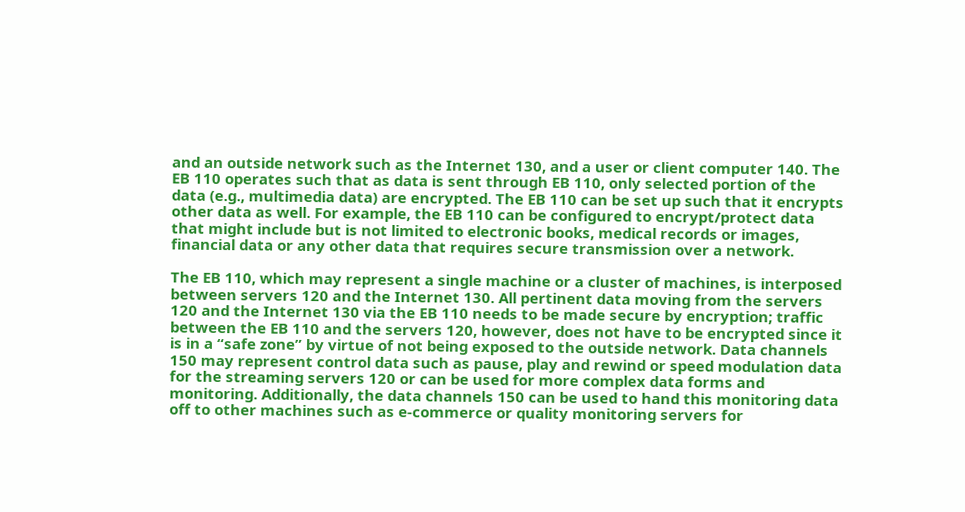and an outside network such as the Internet 130, and a user or client computer 140. The EB 110 operates such that as data is sent through EB 110, only selected portion of the data (e.g., multimedia data) are encrypted. The EB 110 can be set up such that it encrypts other data as well. For example, the EB 110 can be configured to encrypt/protect data that might include but is not limited to electronic books, medical records or images, financial data or any other data that requires secure transmission over a network.

The EB 110, which may represent a single machine or a cluster of machines, is interposed between servers 120 and the Internet 130. All pertinent data moving from the servers 120 and the Internet 130 via the EB 110 needs to be made secure by encryption; traffic between the EB 110 and the servers 120, however, does not have to be encrypted since it is in a “safe zone” by virtue of not being exposed to the outside network. Data channels 150 may represent control data such as pause, play and rewind or speed modulation data for the streaming servers 120 or can be used for more complex data forms and monitoring. Additionally, the data channels 150 can be used to hand this monitoring data off to other machines such as e-commerce or quality monitoring servers for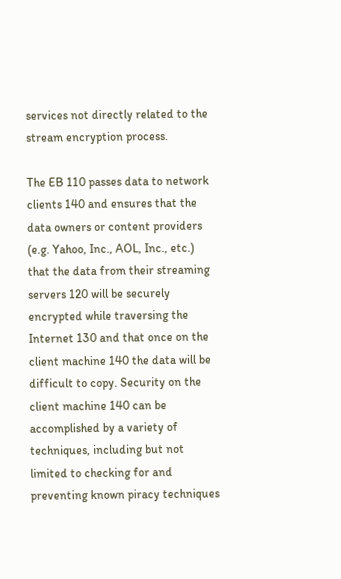services not directly related to the stream encryption process.

The EB 110 passes data to network clients 140 and ensures that the data owners or content providers (e.g. Yahoo, Inc., AOL, Inc., etc.) that the data from their streaming servers 120 will be securely encrypted while traversing the Internet 130 and that once on the client machine 140 the data will be difficult to copy. Security on the client machine 140 can be accomplished by a variety of techniques, including but not limited to checking for and preventing known piracy techniques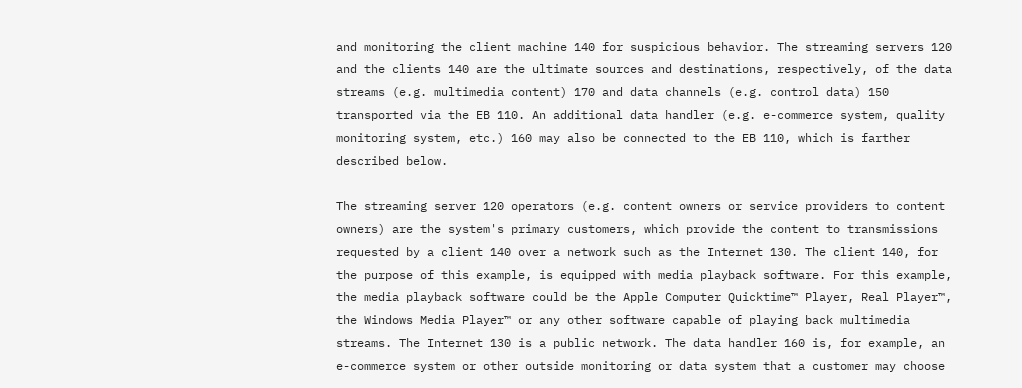and monitoring the client machine 140 for suspicious behavior. The streaming servers 120 and the clients 140 are the ultimate sources and destinations, respectively, of the data streams (e.g. multimedia content) 170 and data channels (e.g. control data) 150 transported via the EB 110. An additional data handler (e.g. e-commerce system, quality monitoring system, etc.) 160 may also be connected to the EB 110, which is farther described below.

The streaming server 120 operators (e.g. content owners or service providers to content owners) are the system's primary customers, which provide the content to transmissions requested by a client 140 over a network such as the Internet 130. The client 140, for the purpose of this example, is equipped with media playback software. For this example, the media playback software could be the Apple Computer Quicktime™ Player, Real Player™, the Windows Media Player™ or any other software capable of playing back multimedia streams. The Internet 130 is a public network. The data handler 160 is, for example, an e-commerce system or other outside monitoring or data system that a customer may choose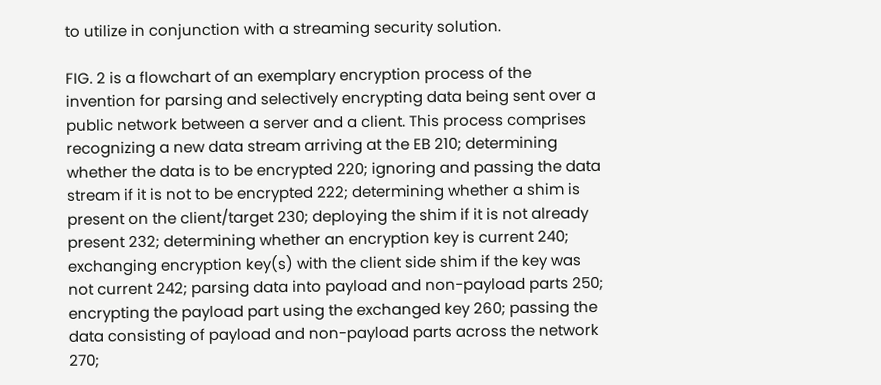to utilize in conjunction with a streaming security solution.

FIG. 2 is a flowchart of an exemplary encryption process of the invention for parsing and selectively encrypting data being sent over a public network between a server and a client. This process comprises recognizing a new data stream arriving at the EB 210; determining whether the data is to be encrypted 220; ignoring and passing the data stream if it is not to be encrypted 222; determining whether a shim is present on the client/target 230; deploying the shim if it is not already present 232; determining whether an encryption key is current 240; exchanging encryption key(s) with the client side shim if the key was not current 242; parsing data into payload and non-payload parts 250; encrypting the payload part using the exchanged key 260; passing the data consisting of payload and non-payload parts across the network 270;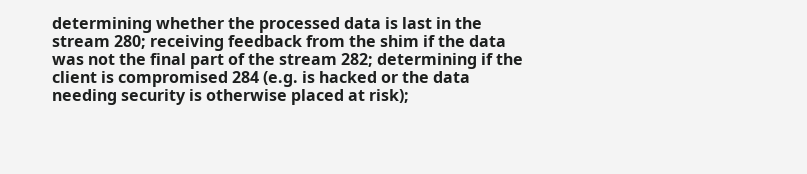determining whether the processed data is last in the stream 280; receiving feedback from the shim if the data was not the final part of the stream 282; determining if the client is compromised 284 (e.g. is hacked or the data needing security is otherwise placed at risk);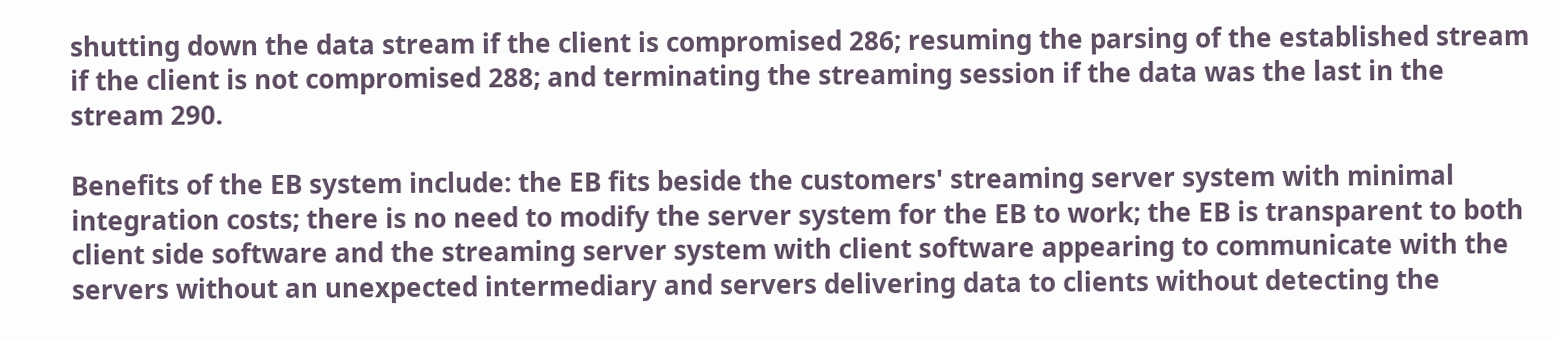shutting down the data stream if the client is compromised 286; resuming the parsing of the established stream if the client is not compromised 288; and terminating the streaming session if the data was the last in the stream 290.

Benefits of the EB system include: the EB fits beside the customers' streaming server system with minimal integration costs; there is no need to modify the server system for the EB to work; the EB is transparent to both client side software and the streaming server system with client software appearing to communicate with the servers without an unexpected intermediary and servers delivering data to clients without detecting the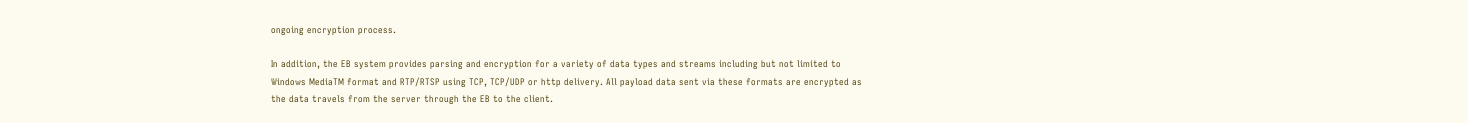ongoing encryption process.

In addition, the EB system provides parsing and encryption for a variety of data types and streams including but not limited to Windows MediaTM format and RTP/RTSP using TCP, TCP/UDP or http delivery. All payload data sent via these formats are encrypted as the data travels from the server through the EB to the client.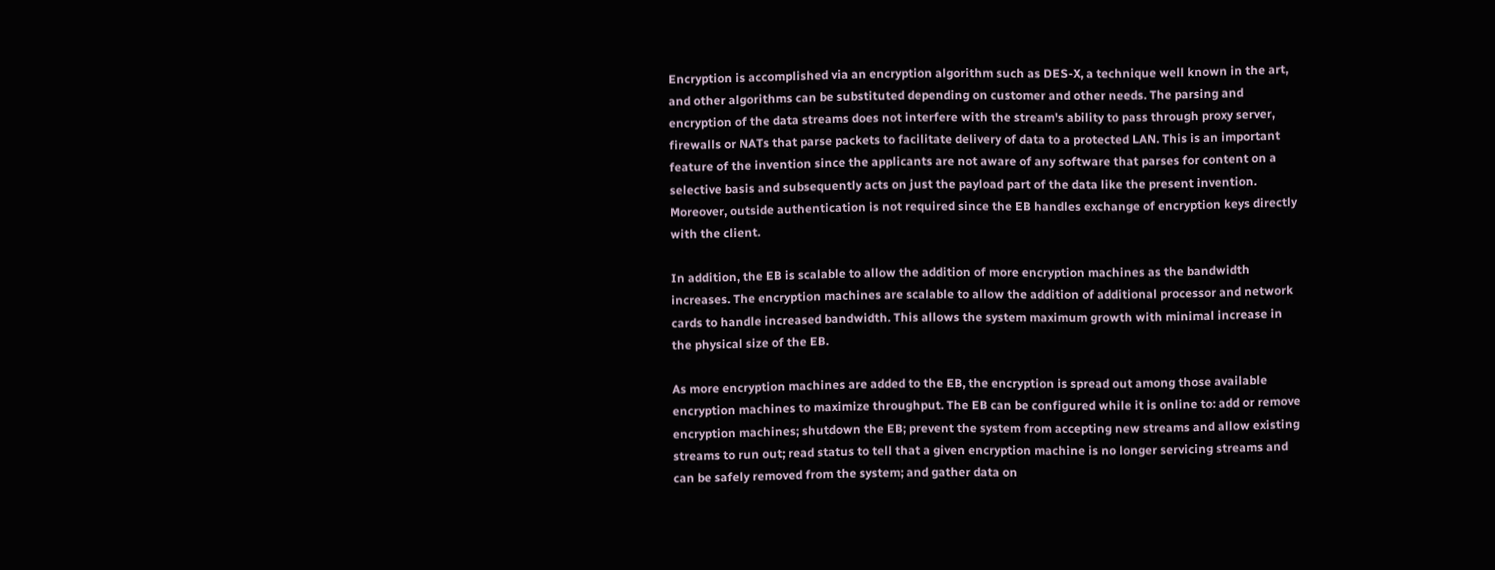Encryption is accomplished via an encryption algorithm such as DES-X, a technique well known in the art, and other algorithms can be substituted depending on customer and other needs. The parsing and encryption of the data streams does not interfere with the stream's ability to pass through proxy server, firewalls or NATs that parse packets to facilitate delivery of data to a protected LAN. This is an important feature of the invention since the applicants are not aware of any software that parses for content on a selective basis and subsequently acts on just the payload part of the data like the present invention. Moreover, outside authentication is not required since the EB handles exchange of encryption keys directly with the client.

In addition, the EB is scalable to allow the addition of more encryption machines as the bandwidth increases. The encryption machines are scalable to allow the addition of additional processor and network cards to handle increased bandwidth. This allows the system maximum growth with minimal increase in the physical size of the EB.

As more encryption machines are added to the EB, the encryption is spread out among those available encryption machines to maximize throughput. The EB can be configured while it is online to: add or remove encryption machines; shutdown the EB; prevent the system from accepting new streams and allow existing streams to run out; read status to tell that a given encryption machine is no longer servicing streams and can be safely removed from the system; and gather data on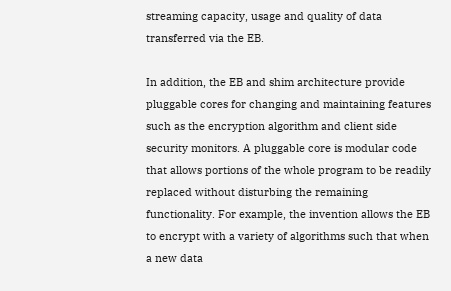streaming capacity, usage and quality of data transferred via the EB.

In addition, the EB and shim architecture provide pluggable cores for changing and maintaining features such as the encryption algorithm and client side security monitors. A pluggable core is modular code that allows portions of the whole program to be readily replaced without disturbing the remaining functionality. For example, the invention allows the EB to encrypt with a variety of algorithms such that when a new data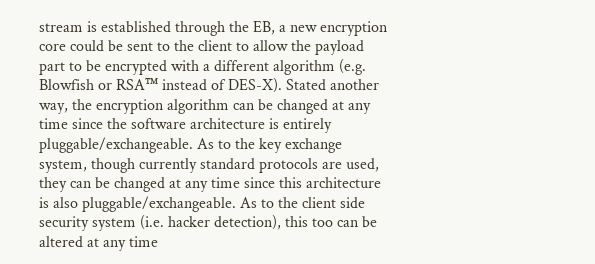stream is established through the EB, a new encryption core could be sent to the client to allow the payload part to be encrypted with a different algorithm (e.g. Blowfish or RSA™ instead of DES-X). Stated another way, the encryption algorithm can be changed at any time since the software architecture is entirely pluggable/exchangeable. As to the key exchange system, though currently standard protocols are used, they can be changed at any time since this architecture is also pluggable/exchangeable. As to the client side security system (i.e. hacker detection), this too can be altered at any time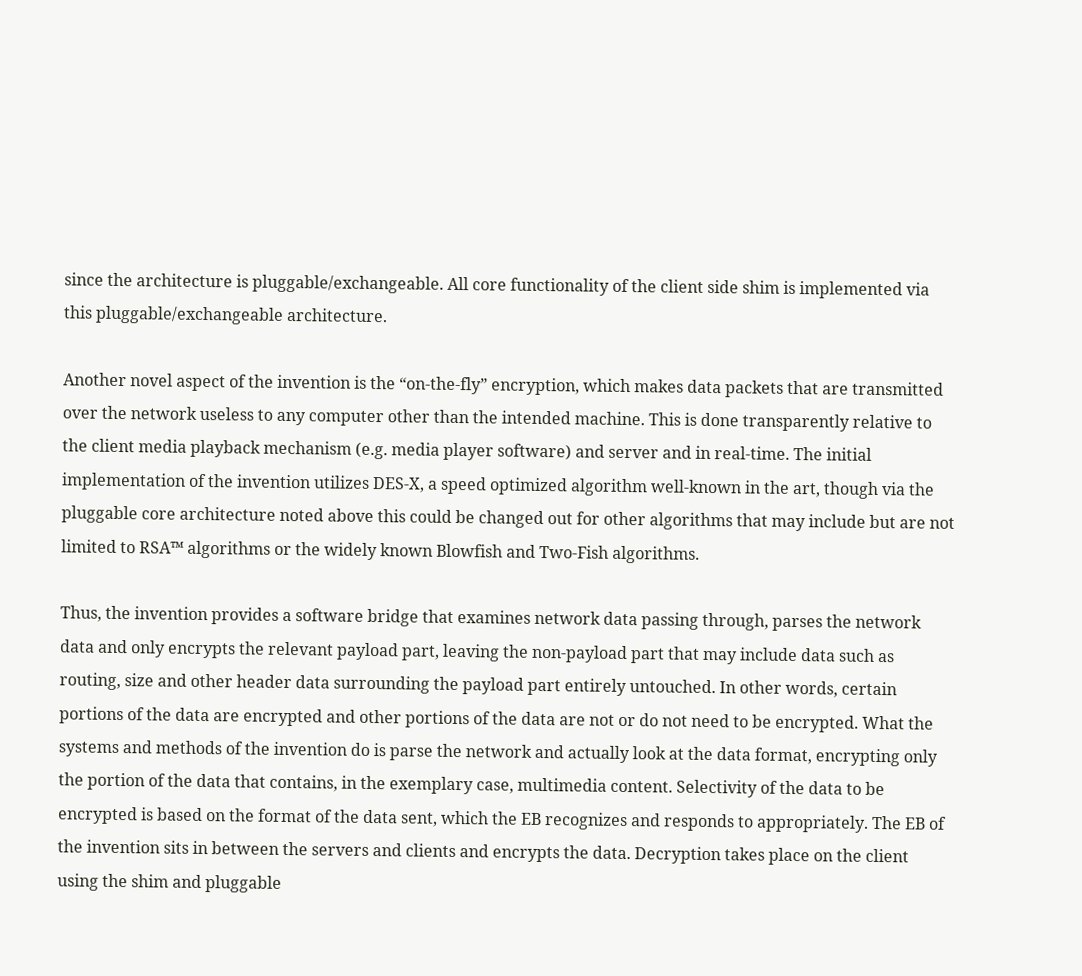since the architecture is pluggable/exchangeable. All core functionality of the client side shim is implemented via this pluggable/exchangeable architecture.

Another novel aspect of the invention is the “on-the-fly” encryption, which makes data packets that are transmitted over the network useless to any computer other than the intended machine. This is done transparently relative to the client media playback mechanism (e.g. media player software) and server and in real-time. The initial implementation of the invention utilizes DES-X, a speed optimized algorithm well-known in the art, though via the pluggable core architecture noted above this could be changed out for other algorithms that may include but are not limited to RSA™ algorithms or the widely known Blowfish and Two-Fish algorithms.

Thus, the invention provides a software bridge that examines network data passing through, parses the network data and only encrypts the relevant payload part, leaving the non-payload part that may include data such as routing, size and other header data surrounding the payload part entirely untouched. In other words, certain portions of the data are encrypted and other portions of the data are not or do not need to be encrypted. What the systems and methods of the invention do is parse the network and actually look at the data format, encrypting only the portion of the data that contains, in the exemplary case, multimedia content. Selectivity of the data to be encrypted is based on the format of the data sent, which the EB recognizes and responds to appropriately. The EB of the invention sits in between the servers and clients and encrypts the data. Decryption takes place on the client using the shim and pluggable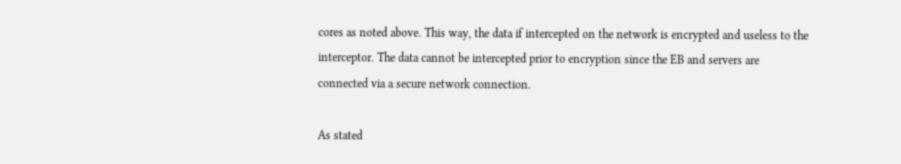cores as noted above. This way, the data if intercepted on the network is encrypted and useless to the interceptor. The data cannot be intercepted prior to encryption since the EB and servers are connected via a secure network connection.

As stated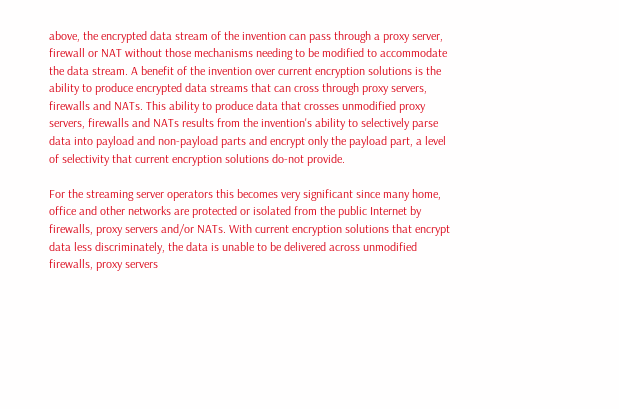above, the encrypted data stream of the invention can pass through a proxy server, firewall or NAT without those mechanisms needing to be modified to accommodate the data stream. A benefit of the invention over current encryption solutions is the ability to produce encrypted data streams that can cross through proxy servers, firewalls and NATs. This ability to produce data that crosses unmodified proxy servers, firewalls and NATs results from the invention's ability to selectively parse data into payload and non-payload parts and encrypt only the payload part, a level of selectivity that current encryption solutions do-not provide.

For the streaming server operators this becomes very significant since many home, office and other networks are protected or isolated from the public Internet by firewalls, proxy servers and/or NATs. With current encryption solutions that encrypt data less discriminately, the data is unable to be delivered across unmodified firewalls, proxy servers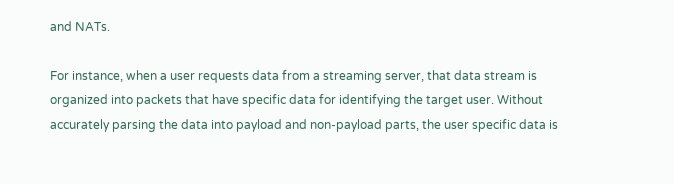and NATs.

For instance, when a user requests data from a streaming server, that data stream is organized into packets that have specific data for identifying the target user. Without accurately parsing the data into payload and non-payload parts, the user specific data is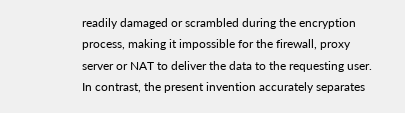readily damaged or scrambled during the encryption process, making it impossible for the firewall, proxy server or NAT to deliver the data to the requesting user. In contrast, the present invention accurately separates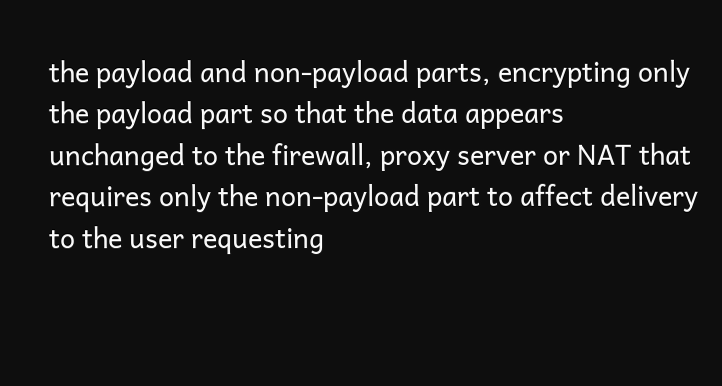the payload and non-payload parts, encrypting only the payload part so that the data appears unchanged to the firewall, proxy server or NAT that requires only the non-payload part to affect delivery to the user requesting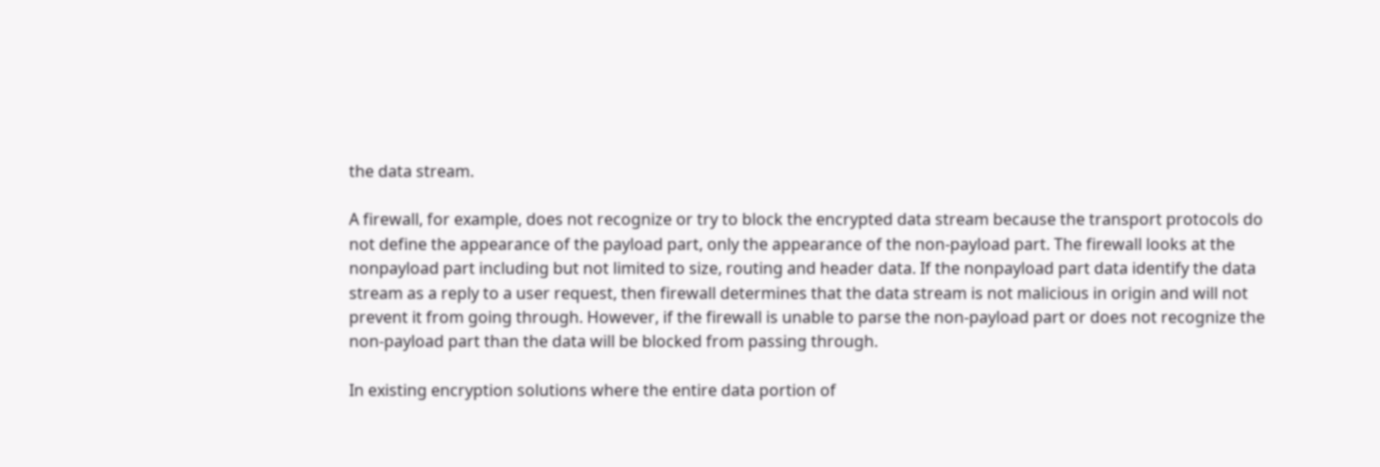the data stream.

A firewall, for example, does not recognize or try to block the encrypted data stream because the transport protocols do not define the appearance of the payload part, only the appearance of the non-payload part. The firewall looks at the nonpayload part including but not limited to size, routing and header data. If the nonpayload part data identify the data stream as a reply to a user request, then firewall determines that the data stream is not malicious in origin and will not prevent it from going through. However, if the firewall is unable to parse the non-payload part or does not recognize the non-payload part than the data will be blocked from passing through.

In existing encryption solutions where the entire data portion of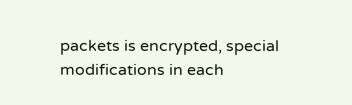packets is encrypted, special modifications in each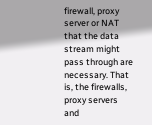firewall, proxy server or NAT that the data stream might pass through are necessary. That is, the firewalls, proxy servers and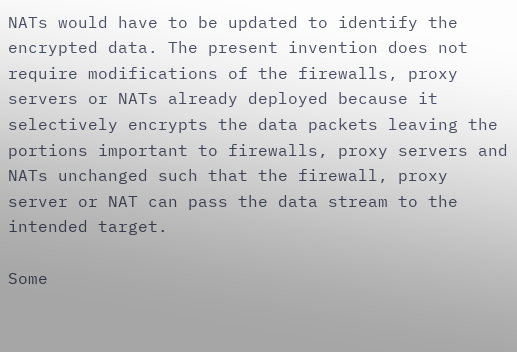NATs would have to be updated to identify the encrypted data. The present invention does not require modifications of the firewalls, proxy servers or NATs already deployed because it selectively encrypts the data packets leaving the portions important to firewalls, proxy servers and NATs unchanged such that the firewall, proxy server or NAT can pass the data stream to the intended target.

Some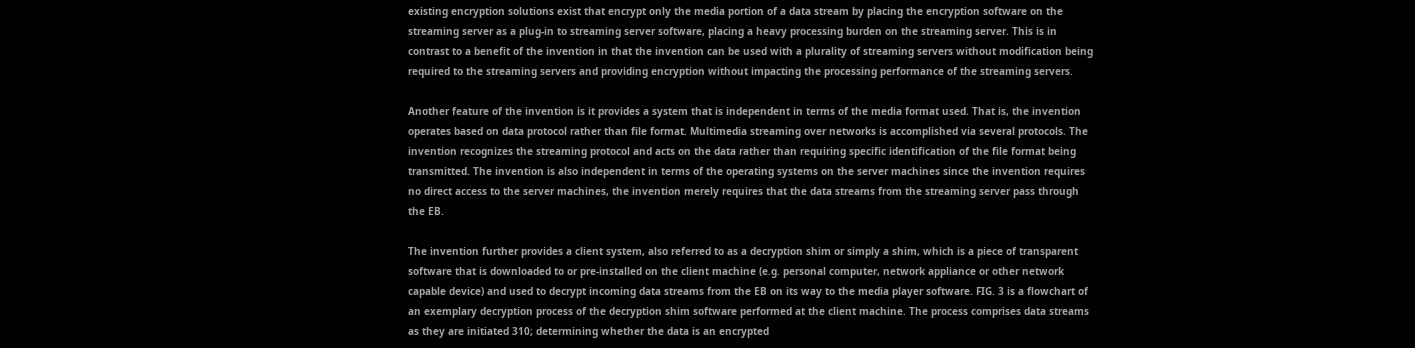existing encryption solutions exist that encrypt only the media portion of a data stream by placing the encryption software on the streaming server as a plug-in to streaming server software, placing a heavy processing burden on the streaming server. This is in contrast to a benefit of the invention in that the invention can be used with a plurality of streaming servers without modification being required to the streaming servers and providing encryption without impacting the processing performance of the streaming servers.

Another feature of the invention is it provides a system that is independent in terms of the media format used. That is, the invention operates based on data protocol rather than file format. Multimedia streaming over networks is accomplished via several protocols. The invention recognizes the streaming protocol and acts on the data rather than requiring specific identification of the file format being transmitted. The invention is also independent in terms of the operating systems on the server machines since the invention requires no direct access to the server machines, the invention merely requires that the data streams from the streaming server pass through the EB.

The invention further provides a client system, also referred to as a decryption shim or simply a shim, which is a piece of transparent software that is downloaded to or pre-installed on the client machine (e.g. personal computer, network appliance or other network capable device) and used to decrypt incoming data streams from the EB on its way to the media player software. FIG. 3 is a flowchart of an exemplary decryption process of the decryption shim software performed at the client machine. The process comprises data streams as they are initiated 310; determining whether the data is an encrypted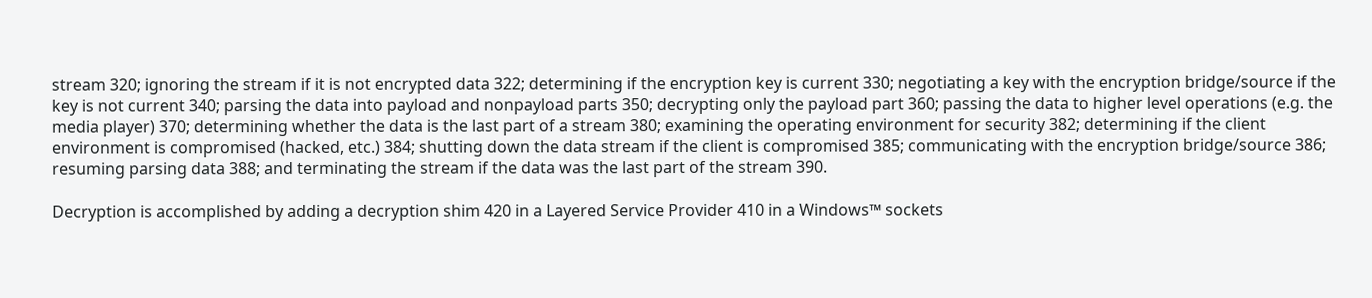stream 320; ignoring the stream if it is not encrypted data 322; determining if the encryption key is current 330; negotiating a key with the encryption bridge/source if the key is not current 340; parsing the data into payload and nonpayload parts 350; decrypting only the payload part 360; passing the data to higher level operations (e.g. the media player) 370; determining whether the data is the last part of a stream 380; examining the operating environment for security 382; determining if the client environment is compromised (hacked, etc.) 384; shutting down the data stream if the client is compromised 385; communicating with the encryption bridge/source 386; resuming parsing data 388; and terminating the stream if the data was the last part of the stream 390.

Decryption is accomplished by adding a decryption shim 420 in a Layered Service Provider 410 in a Windows™ sockets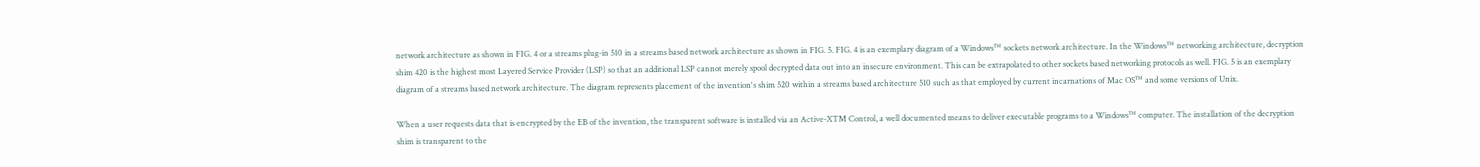network architecture as shown in FIG. 4 or a streams plug-in 510 in a streams based network architecture as shown in FIG. 5. FIG. 4 is an exemplary diagram of a Windows™ sockets network architecture. In the Windows™ networking architecture, decryption shim 420 is the highest most Layered Service Provider (LSP) so that an additional LSP cannot merely spool decrypted data out into an insecure environment. This can be extrapolated to other sockets based networking protocols as well. FIG. 5 is an exemplary diagram of a streams based network architecture. The diagram represents placement of the invention's shim 520 within a streams based architecture 510 such as that employed by current incarnations of Mac OS™ and some versions of Unix.

When a user requests data that is encrypted by the EB of the invention, the transparent software is installed via an Active-XTM Control, a well documented means to deliver executable programs to a Windows™ computer. The installation of the decryption shim is transparent to the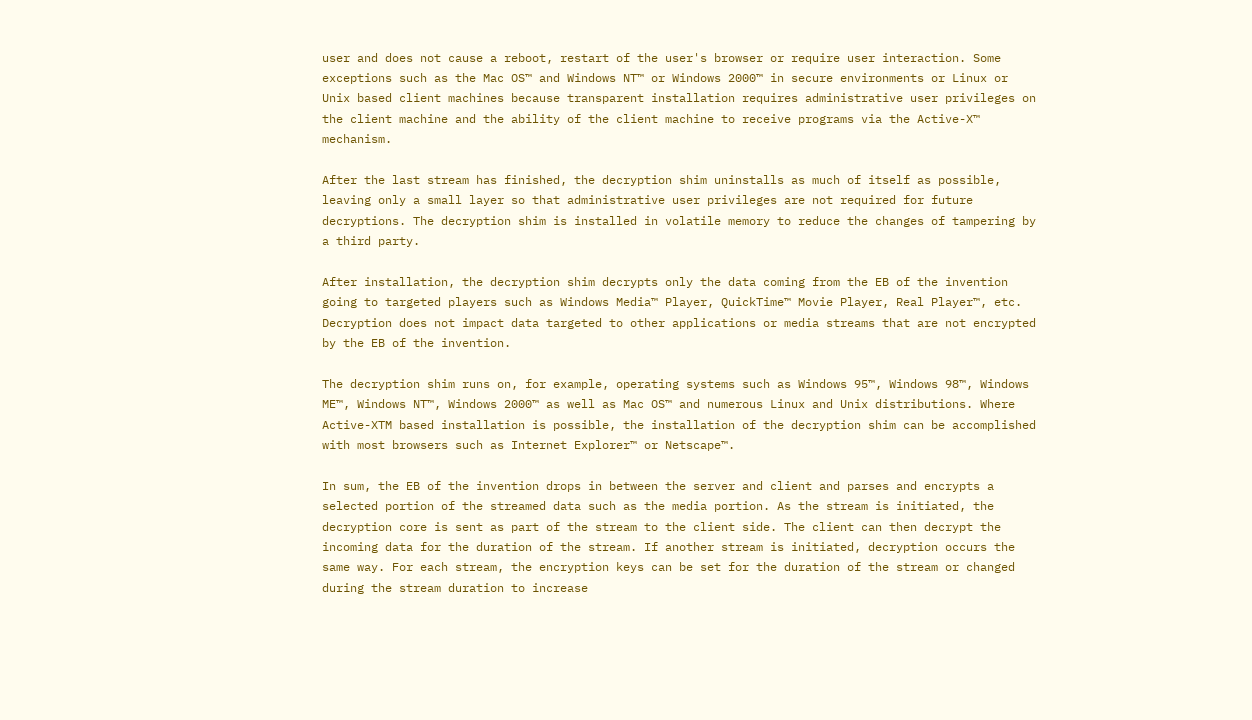user and does not cause a reboot, restart of the user's browser or require user interaction. Some exceptions such as the Mac OS™ and Windows NT™ or Windows 2000™ in secure environments or Linux or Unix based client machines because transparent installation requires administrative user privileges on the client machine and the ability of the client machine to receive programs via the Active-X™ mechanism.

After the last stream has finished, the decryption shim uninstalls as much of itself as possible, leaving only a small layer so that administrative user privileges are not required for future decryptions. The decryption shim is installed in volatile memory to reduce the changes of tampering by a third party.

After installation, the decryption shim decrypts only the data coming from the EB of the invention going to targeted players such as Windows Media™ Player, QuickTime™ Movie Player, Real Player™, etc. Decryption does not impact data targeted to other applications or media streams that are not encrypted by the EB of the invention.

The decryption shim runs on, for example, operating systems such as Windows 95™, Windows 98™, Windows ME™, Windows NT™, Windows 2000™ as well as Mac OS™ and numerous Linux and Unix distributions. Where Active-XTM based installation is possible, the installation of the decryption shim can be accomplished with most browsers such as Internet Explorer™ or Netscape™.

In sum, the EB of the invention drops in between the server and client and parses and encrypts a selected portion of the streamed data such as the media portion. As the stream is initiated, the decryption core is sent as part of the stream to the client side. The client can then decrypt the incoming data for the duration of the stream. If another stream is initiated, decryption occurs the same way. For each stream, the encryption keys can be set for the duration of the stream or changed during the stream duration to increase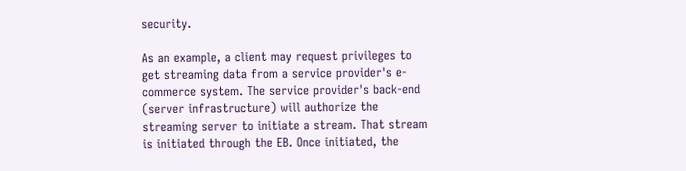security.

As an example, a client may request privileges to get streaming data from a service provider's e-commerce system. The service provider's back-end (server infrastructure) will authorize the streaming server to initiate a stream. That stream is initiated through the EB. Once initiated, the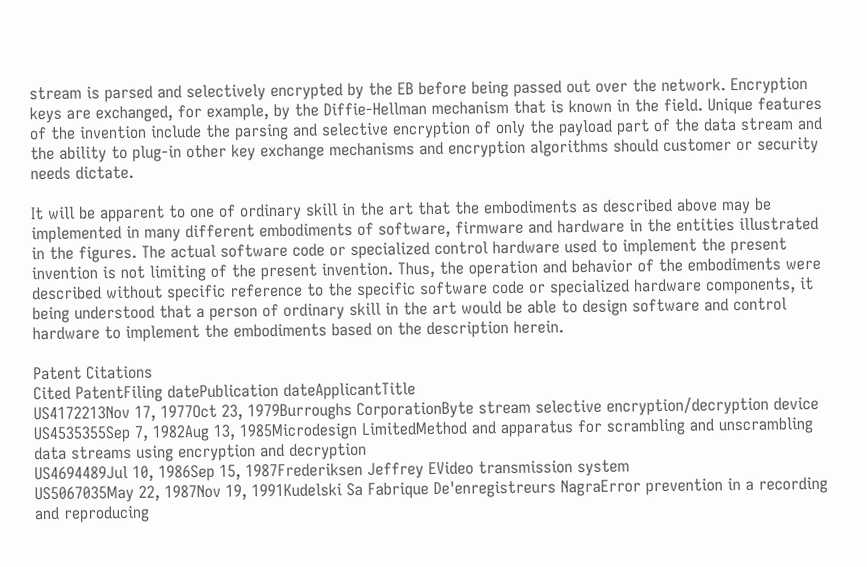stream is parsed and selectively encrypted by the EB before being passed out over the network. Encryption keys are exchanged, for example, by the Diffie-Hellman mechanism that is known in the field. Unique features of the invention include the parsing and selective encryption of only the payload part of the data stream and the ability to plug-in other key exchange mechanisms and encryption algorithms should customer or security needs dictate.

It will be apparent to one of ordinary skill in the art that the embodiments as described above may be implemented in many different embodiments of software, firmware and hardware in the entities illustrated in the figures. The actual software code or specialized control hardware used to implement the present invention is not limiting of the present invention. Thus, the operation and behavior of the embodiments were described without specific reference to the specific software code or specialized hardware components, it being understood that a person of ordinary skill in the art would be able to design software and control hardware to implement the embodiments based on the description herein.

Patent Citations
Cited PatentFiling datePublication dateApplicantTitle
US4172213Nov 17, 1977Oct 23, 1979Burroughs CorporationByte stream selective encryption/decryption device
US4535355Sep 7, 1982Aug 13, 1985Microdesign LimitedMethod and apparatus for scrambling and unscrambling data streams using encryption and decryption
US4694489Jul 10, 1986Sep 15, 1987Frederiksen Jeffrey EVideo transmission system
US5067035May 22, 1987Nov 19, 1991Kudelski Sa Fabrique De'enregistreurs NagraError prevention in a recording and reproducing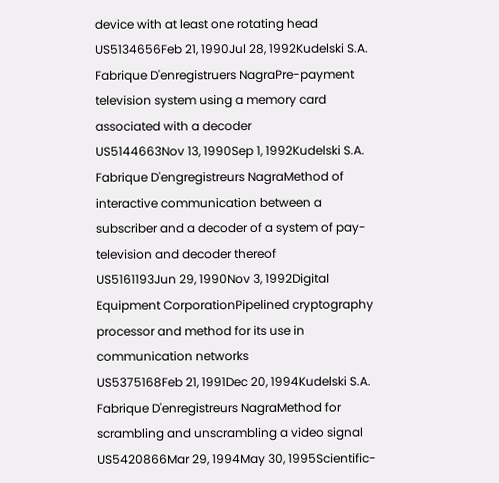device with at least one rotating head
US5134656Feb 21, 1990Jul 28, 1992Kudelski S.A. Fabrique D'enregistruers NagraPre-payment television system using a memory card associated with a decoder
US5144663Nov 13, 1990Sep 1, 1992Kudelski S.A. Fabrique D'engregistreurs NagraMethod of interactive communication between a subscriber and a decoder of a system of pay-television and decoder thereof
US5161193Jun 29, 1990Nov 3, 1992Digital Equipment CorporationPipelined cryptography processor and method for its use in communication networks
US5375168Feb 21, 1991Dec 20, 1994Kudelski S.A. Fabrique D'enregistreurs NagraMethod for scrambling and unscrambling a video signal
US5420866Mar 29, 1994May 30, 1995Scientific-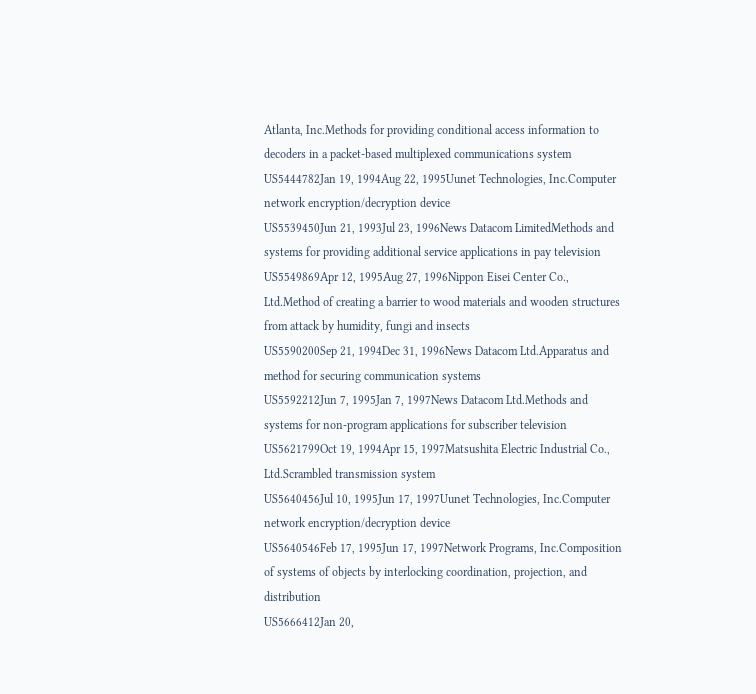Atlanta, Inc.Methods for providing conditional access information to decoders in a packet-based multiplexed communications system
US5444782Jan 19, 1994Aug 22, 1995Uunet Technologies, Inc.Computer network encryption/decryption device
US5539450Jun 21, 1993Jul 23, 1996News Datacom LimitedMethods and systems for providing additional service applications in pay television
US5549869Apr 12, 1995Aug 27, 1996Nippon Eisei Center Co., Ltd.Method of creating a barrier to wood materials and wooden structures from attack by humidity, fungi and insects
US5590200Sep 21, 1994Dec 31, 1996News Datacom Ltd.Apparatus and method for securing communication systems
US5592212Jun 7, 1995Jan 7, 1997News Datacom Ltd.Methods and systems for non-program applications for subscriber television
US5621799Oct 19, 1994Apr 15, 1997Matsushita Electric Industrial Co., Ltd.Scrambled transmission system
US5640456Jul 10, 1995Jun 17, 1997Uunet Technologies, Inc.Computer network encryption/decryption device
US5640546Feb 17, 1995Jun 17, 1997Network Programs, Inc.Composition of systems of objects by interlocking coordination, projection, and distribution
US5666412Jan 20,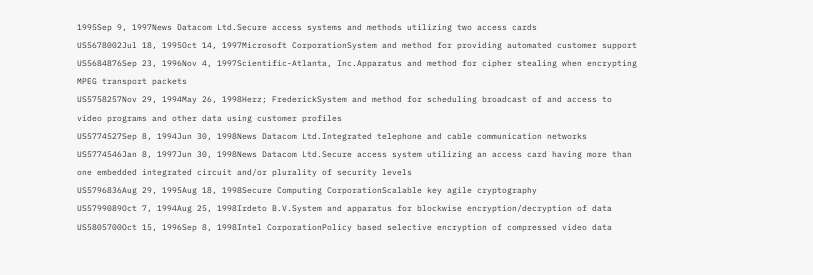1995Sep 9, 1997News Datacom Ltd.Secure access systems and methods utilizing two access cards
US5678002Jul 18, 1995Oct 14, 1997Microsoft CorporationSystem and method for providing automated customer support
US5684876Sep 23, 1996Nov 4, 1997Scientific-Atlanta, Inc.Apparatus and method for cipher stealing when encrypting MPEG transport packets
US5758257Nov 29, 1994May 26, 1998Herz; FrederickSystem and method for scheduling broadcast of and access to video programs and other data using customer profiles
US5774527Sep 8, 1994Jun 30, 1998News Datacom Ltd.Integrated telephone and cable communication networks
US5774546Jan 8, 1997Jun 30, 1998News Datacom Ltd.Secure access system utilizing an access card having more than one embedded integrated circuit and/or plurality of security levels
US5796836Aug 29, 1995Aug 18, 1998Secure Computing CorporationScalable key agile cryptography
US5799089Oct 7, 1994Aug 25, 1998Irdeto B.V.System and apparatus for blockwise encryption/decryption of data
US5805700Oct 15, 1996Sep 8, 1998Intel CorporationPolicy based selective encryption of compressed video data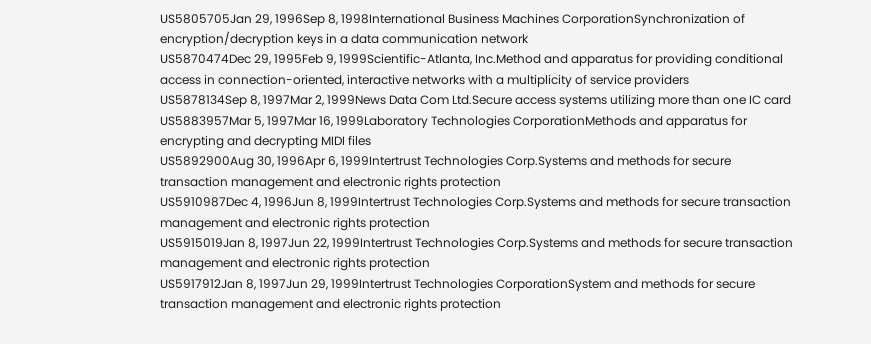US5805705Jan 29, 1996Sep 8, 1998International Business Machines CorporationSynchronization of encryption/decryption keys in a data communication network
US5870474Dec 29, 1995Feb 9, 1999Scientific-Atlanta, Inc.Method and apparatus for providing conditional access in connection-oriented, interactive networks with a multiplicity of service providers
US5878134Sep 8, 1997Mar 2, 1999News Data Com Ltd.Secure access systems utilizing more than one IC card
US5883957Mar 5, 1997Mar 16, 1999Laboratory Technologies CorporationMethods and apparatus for encrypting and decrypting MIDI files
US5892900Aug 30, 1996Apr 6, 1999Intertrust Technologies Corp.Systems and methods for secure transaction management and electronic rights protection
US5910987Dec 4, 1996Jun 8, 1999Intertrust Technologies Corp.Systems and methods for secure transaction management and electronic rights protection
US5915019Jan 8, 1997Jun 22, 1999Intertrust Technologies Corp.Systems and methods for secure transaction management and electronic rights protection
US5917912Jan 8, 1997Jun 29, 1999Intertrust Technologies CorporationSystem and methods for secure transaction management and electronic rights protection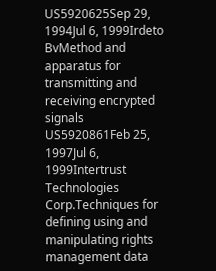US5920625Sep 29, 1994Jul 6, 1999Irdeto BvMethod and apparatus for transmitting and receiving encrypted signals
US5920861Feb 25, 1997Jul 6, 1999Intertrust Technologies Corp.Techniques for defining using and manipulating rights management data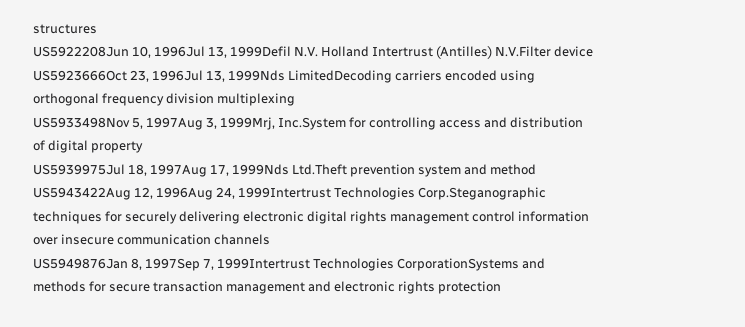structures
US5922208Jun 10, 1996Jul 13, 1999Defil N.V. Holland Intertrust (Antilles) N.V.Filter device
US5923666Oct 23, 1996Jul 13, 1999Nds LimitedDecoding carriers encoded using orthogonal frequency division multiplexing
US5933498Nov 5, 1997Aug 3, 1999Mrj, Inc.System for controlling access and distribution of digital property
US5939975Jul 18, 1997Aug 17, 1999Nds Ltd.Theft prevention system and method
US5943422Aug 12, 1996Aug 24, 1999Intertrust Technologies Corp.Steganographic techniques for securely delivering electronic digital rights management control information over insecure communication channels
US5949876Jan 8, 1997Sep 7, 1999Intertrust Technologies CorporationSystems and methods for secure transaction management and electronic rights protection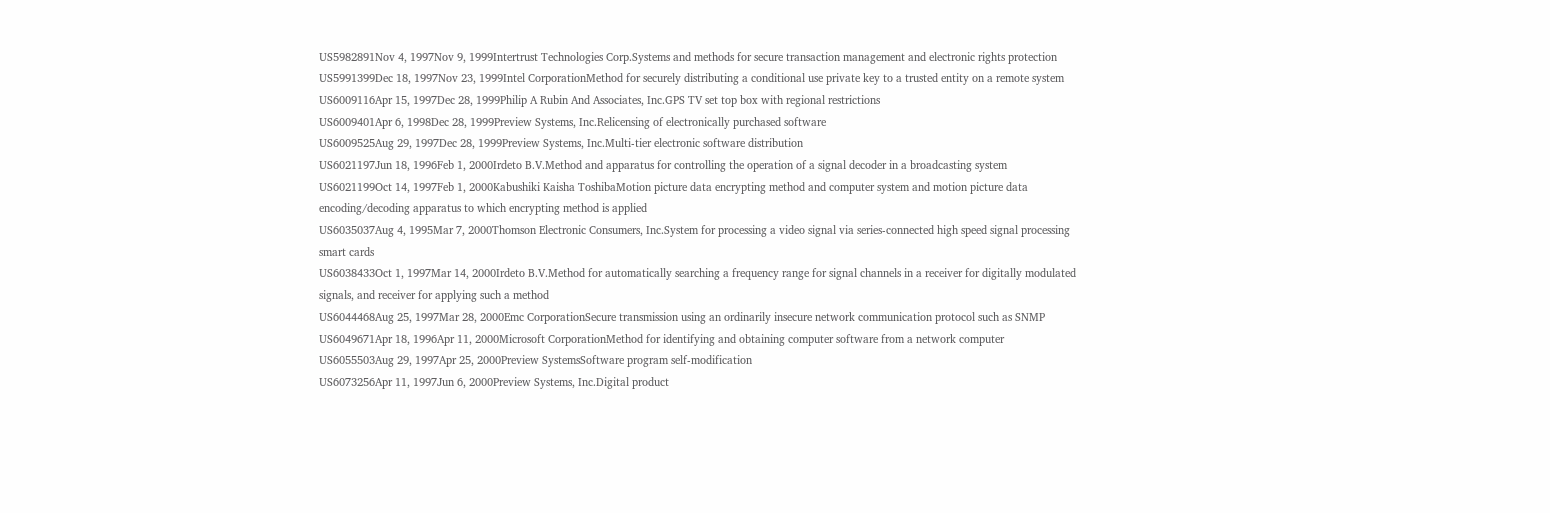US5982891Nov 4, 1997Nov 9, 1999Intertrust Technologies Corp.Systems and methods for secure transaction management and electronic rights protection
US5991399Dec 18, 1997Nov 23, 1999Intel CorporationMethod for securely distributing a conditional use private key to a trusted entity on a remote system
US6009116Apr 15, 1997Dec 28, 1999Philip A Rubin And Associates, Inc.GPS TV set top box with regional restrictions
US6009401Apr 6, 1998Dec 28, 1999Preview Systems, Inc.Relicensing of electronically purchased software
US6009525Aug 29, 1997Dec 28, 1999Preview Systems, Inc.Multi-tier electronic software distribution
US6021197Jun 18, 1996Feb 1, 2000Irdeto B.V.Method and apparatus for controlling the operation of a signal decoder in a broadcasting system
US6021199Oct 14, 1997Feb 1, 2000Kabushiki Kaisha ToshibaMotion picture data encrypting method and computer system and motion picture data encoding/decoding apparatus to which encrypting method is applied
US6035037Aug 4, 1995Mar 7, 2000Thomson Electronic Consumers, Inc.System for processing a video signal via series-connected high speed signal processing smart cards
US6038433Oct 1, 1997Mar 14, 2000Irdeto B.V.Method for automatically searching a frequency range for signal channels in a receiver for digitally modulated signals, and receiver for applying such a method
US6044468Aug 25, 1997Mar 28, 2000Emc CorporationSecure transmission using an ordinarily insecure network communication protocol such as SNMP
US6049671Apr 18, 1996Apr 11, 2000Microsoft CorporationMethod for identifying and obtaining computer software from a network computer
US6055503Aug 29, 1997Apr 25, 2000Preview SystemsSoftware program self-modification
US6073256Apr 11, 1997Jun 6, 2000Preview Systems, Inc.Digital product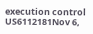execution control
US6112181Nov 6,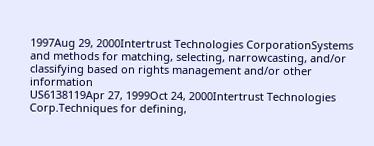1997Aug 29, 2000Intertrust Technologies CorporationSystems and methods for matching, selecting, narrowcasting, and/or classifying based on rights management and/or other information
US6138119Apr 27, 1999Oct 24, 2000Intertrust Technologies Corp.Techniques for defining,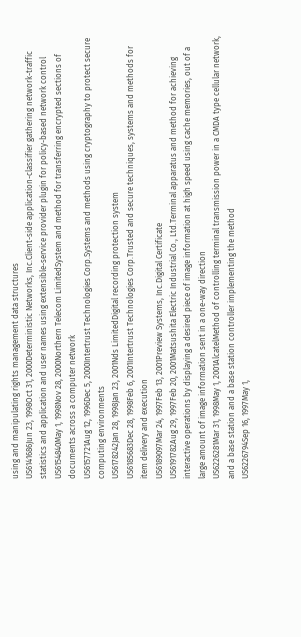using and manipulating rights management data structures
US6141686Jun 23, 1998Oct 31, 2000Deterministic Networks, Inc.Client-side application-classifier gathering network-traffic statistics and application and user names using extensible-service provider plugin for policy-based network control
US6154840May 1, 1998Nov 28, 2000Northern Telecom LimitedSystem and method for transferring encrypted sections of documents across a computer network
US6157721Aug 12, 1996Dec 5, 2000Intertrust Technologies Corp.Systems and methods using cryptography to protect secure computing environments
US6178242Jan 28, 1998Jan 23, 2001Nds LimitedDigital recording protection system
US6185683Dec 28, 1998Feb 6, 2001Intertrust Technologies Corp.Trusted and secure techniques, systems and methods for item delivery and execution
US6189097Mar 24, 1997Feb 13, 2001Preview Systems, Inc.Digital Certificate
US6191782Aug 29, 1997Feb 20, 2001Matsushita Electric Industrial Co., Ltd.Terminal apparatus and method for achieving interactive operations by displaying a desired piece of image information at high speed using cache memories, out of a large amount of image information sent in a one-way direction
US6226281Mar 31, 1998May 1, 2001AlcatelMethod of controlling terminal transmission power in a CMDA type cellular network, and a base station and a base station controller implementing the method
US6226794Sep 16, 1997May 1,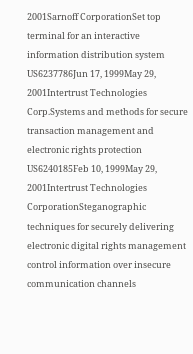2001Sarnoff CorporationSet top terminal for an interactive information distribution system
US6237786Jun 17, 1999May 29, 2001Intertrust Technologies Corp.Systems and methods for secure transaction management and electronic rights protection
US6240185Feb 10, 1999May 29, 2001Intertrust Technologies CorporationSteganographic techniques for securely delivering electronic digital rights management control information over insecure communication channels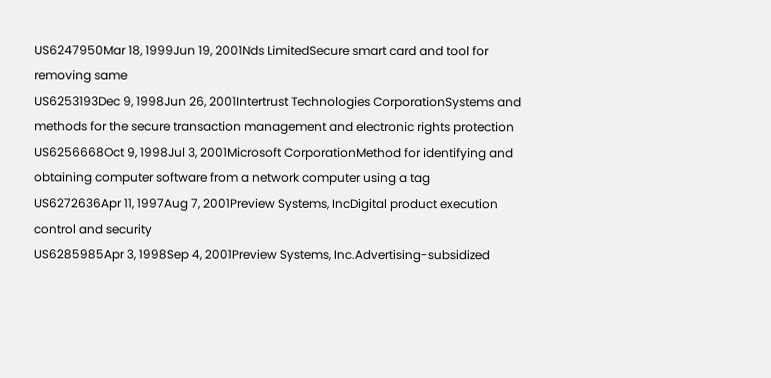US6247950Mar 18, 1999Jun 19, 2001Nds LimitedSecure smart card and tool for removing same
US6253193Dec 9, 1998Jun 26, 2001Intertrust Technologies CorporationSystems and methods for the secure transaction management and electronic rights protection
US6256668Oct 9, 1998Jul 3, 2001Microsoft CorporationMethod for identifying and obtaining computer software from a network computer using a tag
US6272636Apr 11, 1997Aug 7, 2001Preview Systems, IncDigital product execution control and security
US6285985Apr 3, 1998Sep 4, 2001Preview Systems, Inc.Advertising-subsidized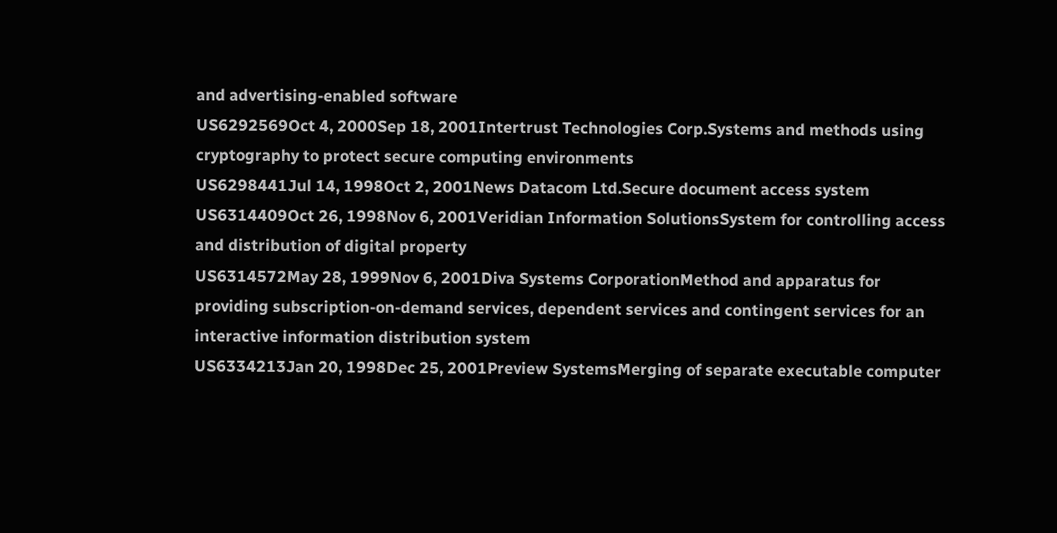and advertising-enabled software
US6292569Oct 4, 2000Sep 18, 2001Intertrust Technologies Corp.Systems and methods using cryptography to protect secure computing environments
US6298441Jul 14, 1998Oct 2, 2001News Datacom Ltd.Secure document access system
US6314409Oct 26, 1998Nov 6, 2001Veridian Information SolutionsSystem for controlling access and distribution of digital property
US6314572May 28, 1999Nov 6, 2001Diva Systems CorporationMethod and apparatus for providing subscription-on-demand services, dependent services and contingent services for an interactive information distribution system
US6334213Jan 20, 1998Dec 25, 2001Preview SystemsMerging of separate executable computer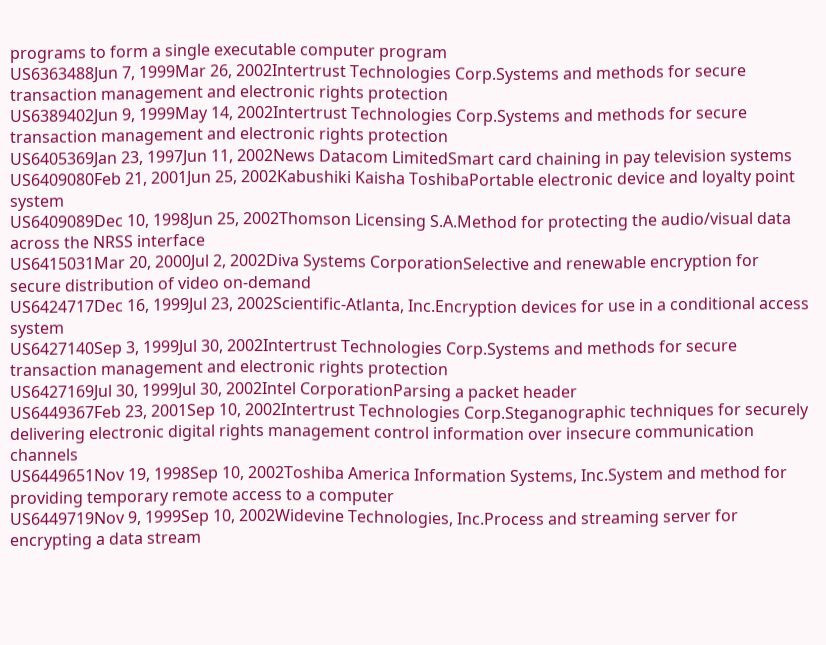programs to form a single executable computer program
US6363488Jun 7, 1999Mar 26, 2002Intertrust Technologies Corp.Systems and methods for secure transaction management and electronic rights protection
US6389402Jun 9, 1999May 14, 2002Intertrust Technologies Corp.Systems and methods for secure transaction management and electronic rights protection
US6405369Jan 23, 1997Jun 11, 2002News Datacom LimitedSmart card chaining in pay television systems
US6409080Feb 21, 2001Jun 25, 2002Kabushiki Kaisha ToshibaPortable electronic device and loyalty point system
US6409089Dec 10, 1998Jun 25, 2002Thomson Licensing S.A.Method for protecting the audio/visual data across the NRSS interface
US6415031Mar 20, 2000Jul 2, 2002Diva Systems CorporationSelective and renewable encryption for secure distribution of video on-demand
US6424717Dec 16, 1999Jul 23, 2002Scientific-Atlanta, Inc.Encryption devices for use in a conditional access system
US6427140Sep 3, 1999Jul 30, 2002Intertrust Technologies Corp.Systems and methods for secure transaction management and electronic rights protection
US6427169Jul 30, 1999Jul 30, 2002Intel CorporationParsing a packet header
US6449367Feb 23, 2001Sep 10, 2002Intertrust Technologies Corp.Steganographic techniques for securely delivering electronic digital rights management control information over insecure communication channels
US6449651Nov 19, 1998Sep 10, 2002Toshiba America Information Systems, Inc.System and method for providing temporary remote access to a computer
US6449719Nov 9, 1999Sep 10, 2002Widevine Technologies, Inc.Process and streaming server for encrypting a data stream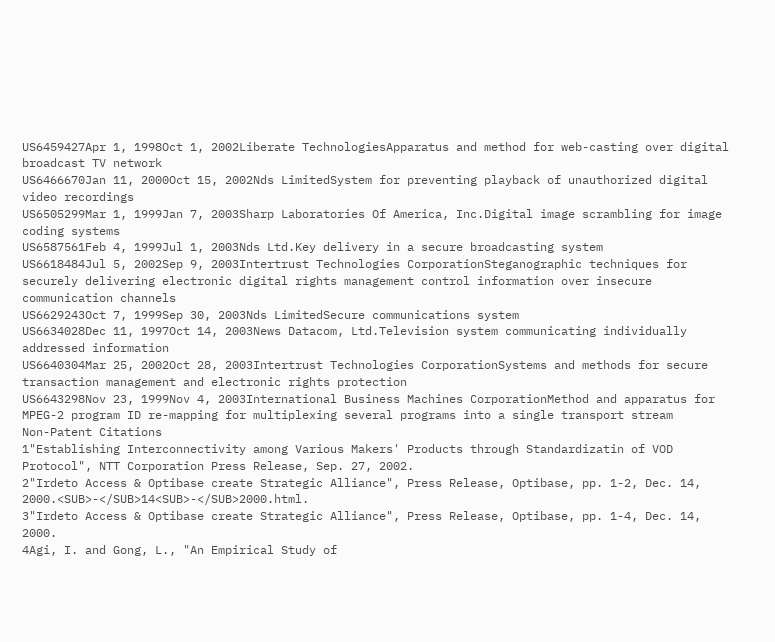US6459427Apr 1, 1998Oct 1, 2002Liberate TechnologiesApparatus and method for web-casting over digital broadcast TV network
US6466670Jan 11, 2000Oct 15, 2002Nds LimitedSystem for preventing playback of unauthorized digital video recordings
US6505299Mar 1, 1999Jan 7, 2003Sharp Laboratories Of America, Inc.Digital image scrambling for image coding systems
US6587561Feb 4, 1999Jul 1, 2003Nds Ltd.Key delivery in a secure broadcasting system
US6618484Jul 5, 2002Sep 9, 2003Intertrust Technologies CorporationSteganographic techniques for securely delivering electronic digital rights management control information over insecure communication channels
US6629243Oct 7, 1999Sep 30, 2003Nds LimitedSecure communications system
US6634028Dec 11, 1997Oct 14, 2003News Datacom, Ltd.Television system communicating individually addressed information
US6640304Mar 25, 2002Oct 28, 2003Intertrust Technologies CorporationSystems and methods for secure transaction management and electronic rights protection
US6643298Nov 23, 1999Nov 4, 2003International Business Machines CorporationMethod and apparatus for MPEG-2 program ID re-mapping for multiplexing several programs into a single transport stream
Non-Patent Citations
1"Establishing Interconnectivity among Various Makers' Products through Standardizatin of VOD Protocol", NTT Corporation Press Release, Sep. 27, 2002.
2"Irdeto Access & Optibase create Strategic Alliance", Press Release, Optibase, pp. 1-2, Dec. 14, 2000.<SUB>-</SUB>14<SUB>-</SUB>2000.html.
3"Irdeto Access & Optibase create Strategic Alliance", Press Release, Optibase, pp. 1-4, Dec. 14, 2000.
4Agi, I. and Gong, L., "An Empirical Study of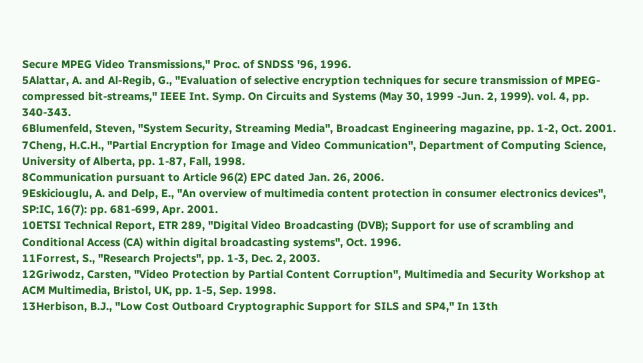Secure MPEG Video Transmissions," Proc. of SNDSS '96, 1996.
5Alattar, A. and Al-Regib, G., "Evaluation of selective encryption techniques for secure transmission of MPEG-compressed bit-streams," IEEE Int. Symp. On Circuits and Systems (May 30, 1999 -Jun. 2, 1999). vol. 4, pp. 340-343.
6Blumenfeld, Steven, "System Security, Streaming Media", Broadcast Engineering magazine, pp. 1-2, Oct. 2001.
7Cheng, H.C.H., "Partial Encryption for Image and Video Communication", Department of Computing Science, University of Alberta, pp. 1-87, Fall, 1998.
8Communication pursuant to Article 96(2) EPC dated Jan. 26, 2006.
9Eskiciouglu, A. and Delp, E., "An overview of multimedia content protection in consumer electronics devices", SP:IC, 16(7): pp. 681-699, Apr. 2001.
10ETSI Technical Report, ETR 289, "Digital Video Broadcasting (DVB); Support for use of scrambling and Conditional Access (CA) within digital broadcasting systems", Oct. 1996.
11Forrest, S., "Research Projects", pp. 1-3, Dec. 2, 2003.
12Griwodz, Carsten, "Video Protection by Partial Content Corruption", Multimedia and Security Workshop at ACM Multimedia, Bristol, UK, pp. 1-5, Sep. 1998.
13Herbison, B.J., "Low Cost Outboard Cryptographic Support for SILS and SP4," In 13th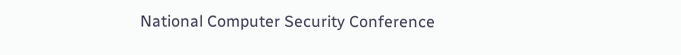National Computer Security Conference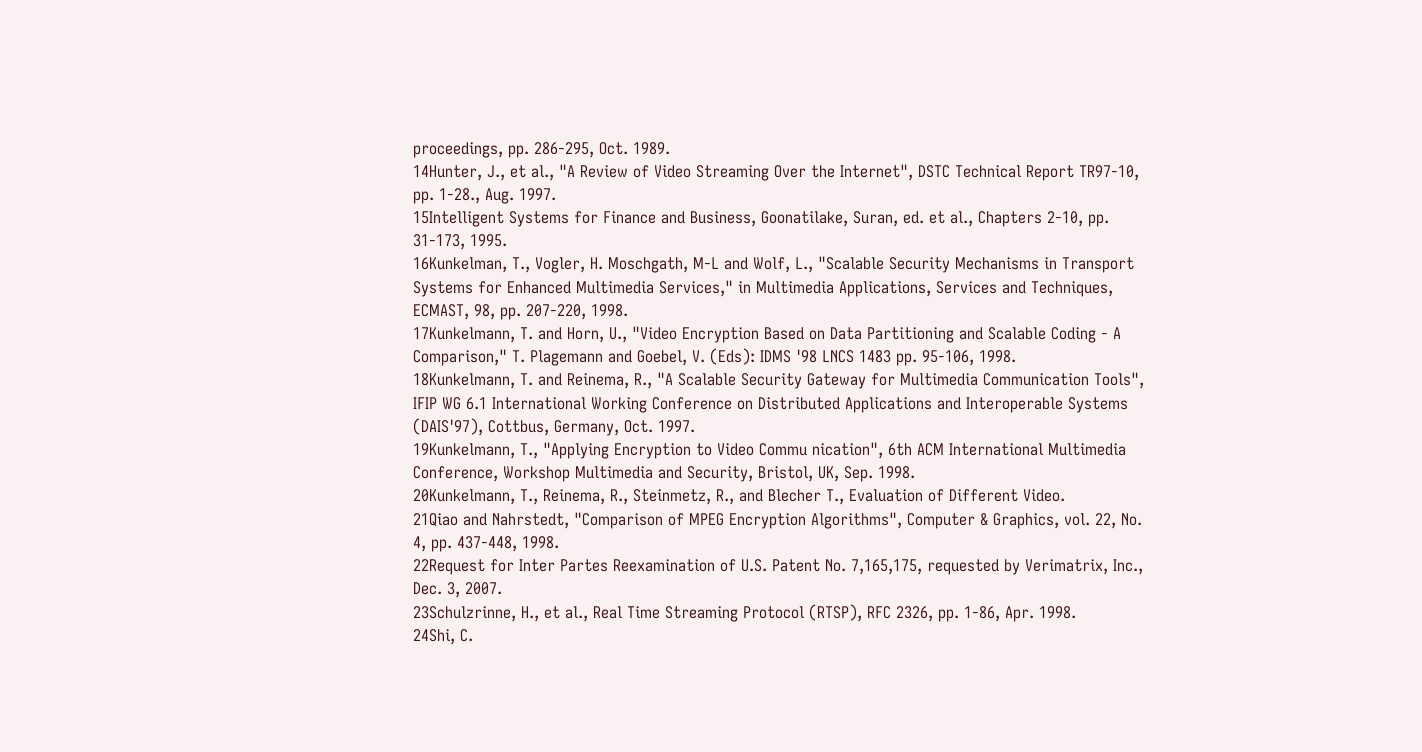proceedings, pp. 286-295, Oct. 1989.
14Hunter, J., et al., "A Review of Video Streaming Over the Internet", DSTC Technical Report TR97-10, pp. 1-28., Aug. 1997.
15Intelligent Systems for Finance and Business, Goonatilake, Suran, ed. et al., Chapters 2-10, pp. 31-173, 1995.
16Kunkelman, T., Vogler, H. Moschgath, M-L and Wolf, L., "Scalable Security Mechanisms in Transport Systems for Enhanced Multimedia Services," in Multimedia Applications, Services and Techniques, ECMAST, 98, pp. 207-220, 1998.
17Kunkelmann, T. and Horn, U., "Video Encryption Based on Data Partitioning and Scalable Coding - A Comparison," T. Plagemann and Goebel, V. (Eds): IDMS '98 LNCS 1483 pp. 95-106, 1998.
18Kunkelmann, T. and Reinema, R., "A Scalable Security Gateway for Multimedia Communication Tools", IFIP WG 6.1 International Working Conference on Distributed Applications and Interoperable Systems (DAIS'97), Cottbus, Germany, Oct. 1997.
19Kunkelmann, T., "Applying Encryption to Video Commu nication", 6th ACM International Multimedia Conference, Workshop Multimedia and Security, Bristol, UK, Sep. 1998.
20Kunkelmann, T., Reinema, R., Steinmetz, R., and Blecher T., Evaluation of Different Video.
21Qiao and Nahrstedt, "Comparison of MPEG Encryption Algorithms", Computer & Graphics, vol. 22, No. 4, pp. 437-448, 1998.
22Request for Inter Partes Reexamination of U.S. Patent No. 7,165,175, requested by Verimatrix, Inc., Dec. 3, 2007.
23Schulzrinne, H., et al., Real Time Streaming Protocol (RTSP), RFC 2326, pp. 1-86, Apr. 1998.
24Shi, C.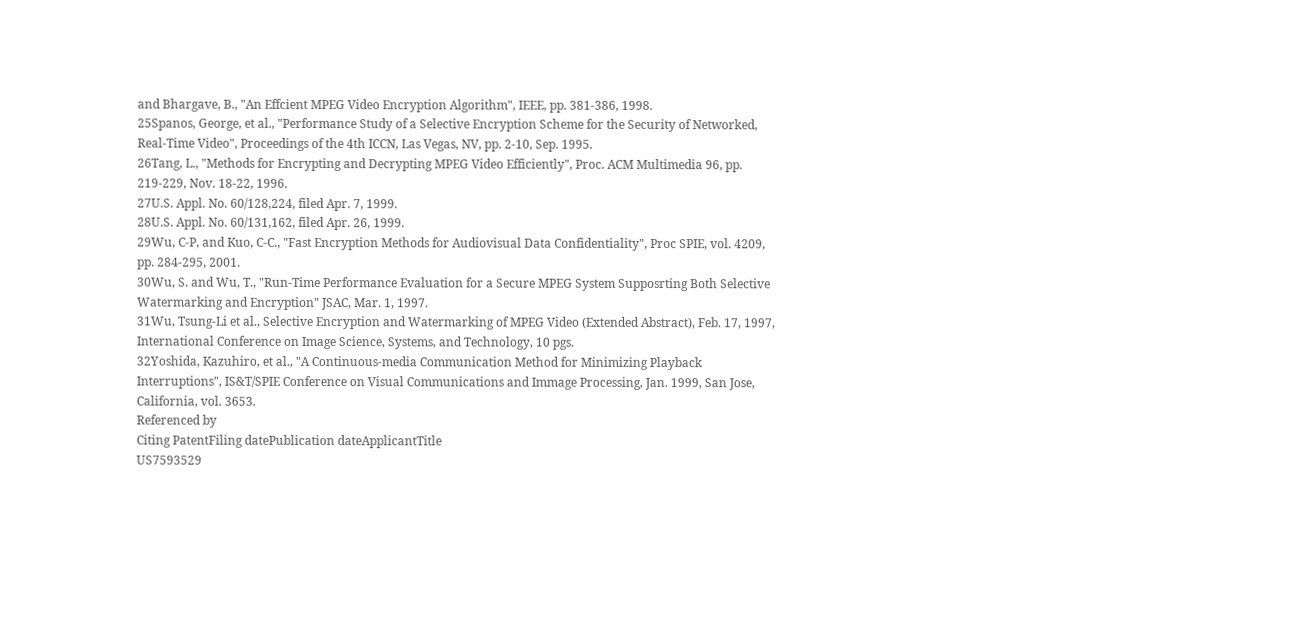and Bhargave, B., "An Effcient MPEG Video Encryption Algorithm", IEEE, pp. 381-386, 1998.
25Spanos, George, et al., "Performance Study of a Selective Encryption Scheme for the Security of Networked, Real-Time Video", Proceedings of the 4th ICCN, Las Vegas, NV, pp. 2-10, Sep. 1995.
26Tang, L., "Methods for Encrypting and Decrypting MPEG Video Efficiently", Proc. ACM Multimedia 96, pp. 219-229, Nov. 18-22, 1996.
27U.S. Appl. No. 60/128,224, filed Apr. 7, 1999.
28U.S. Appl. No. 60/131,162, filed Apr. 26, 1999.
29Wu, C-P, and Kuo, C-C., "Fast Encryption Methods for Audiovisual Data Confidentiality", Proc SPIE, vol. 4209, pp. 284-295, 2001.
30Wu, S. and Wu, T., "Run-Time Performance Evaluation for a Secure MPEG System Supposrting Both Selective Watermarking and Encryption" JSAC, Mar. 1, 1997.
31Wu, Tsung-Li et al., Selective Encryption and Watermarking of MPEG Video (Extended Abstract), Feb. 17, 1997, International Conference on Image Science, Systems, and Technology, 10 pgs.
32Yoshida, Kazuhiro, et al., "A Continuous-media Communication Method for Minimizing Playback Interruptions", IS&T/SPIE Conference on Visual Communications and Immage Processing, Jan. 1999, San Jose, California, vol. 3653.
Referenced by
Citing PatentFiling datePublication dateApplicantTitle
US7593529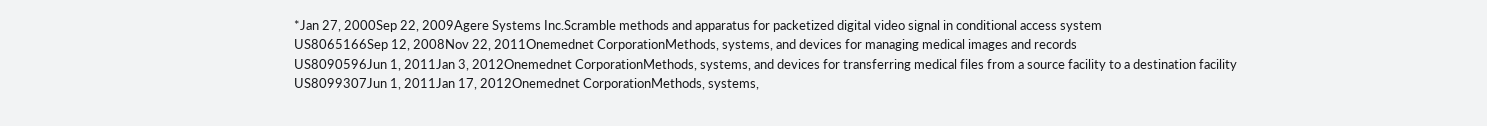*Jan 27, 2000Sep 22, 2009Agere Systems Inc.Scramble methods and apparatus for packetized digital video signal in conditional access system
US8065166Sep 12, 2008Nov 22, 2011Onemednet CorporationMethods, systems, and devices for managing medical images and records
US8090596Jun 1, 2011Jan 3, 2012Onemednet CorporationMethods, systems, and devices for transferring medical files from a source facility to a destination facility
US8099307Jun 1, 2011Jan 17, 2012Onemednet CorporationMethods, systems,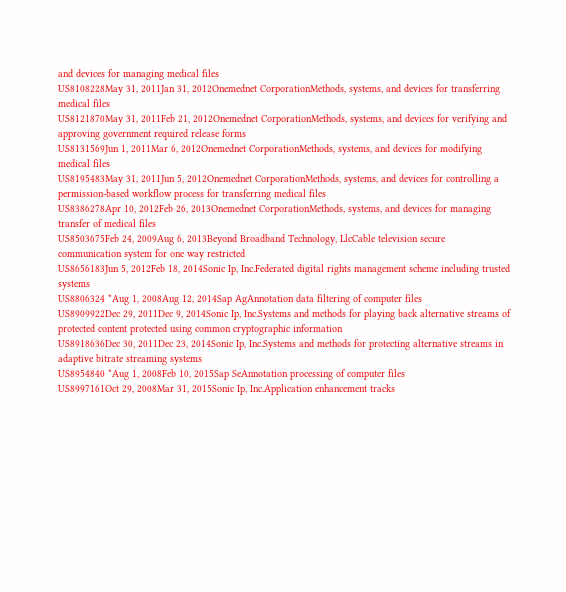and devices for managing medical files
US8108228May 31, 2011Jan 31, 2012Onemednet CorporationMethods, systems, and devices for transferring medical files
US8121870May 31, 2011Feb 21, 2012Onemednet CorporationMethods, systems, and devices for verifying and approving government required release forms
US8131569Jun 1, 2011Mar 6, 2012Onemednet CorporationMethods, systems, and devices for modifying medical files
US8195483May 31, 2011Jun 5, 2012Onemednet CorporationMethods, systems, and devices for controlling a permission-based workflow process for transferring medical files
US8386278Apr 10, 2012Feb 26, 2013Onemednet CorporationMethods, systems, and devices for managing transfer of medical files
US8503675Feb 24, 2009Aug 6, 2013Beyond Broadband Technology, LlcCable television secure communication system for one way restricted
US8656183Jun 5, 2012Feb 18, 2014Sonic Ip, Inc.Federated digital rights management scheme including trusted systems
US8806324 *Aug 1, 2008Aug 12, 2014Sap AgAnnotation data filtering of computer files
US8909922Dec 29, 2011Dec 9, 2014Sonic Ip, Inc.Systems and methods for playing back alternative streams of protected content protected using common cryptographic information
US8918636Dec 30, 2011Dec 23, 2014Sonic Ip, Inc.Systems and methods for protecting alternative streams in adaptive bitrate streaming systems
US8954840 *Aug 1, 2008Feb 10, 2015Sap SeAnnotation processing of computer files
US8997161Oct 29, 2008Mar 31, 2015Sonic Ip, Inc.Application enhancement tracks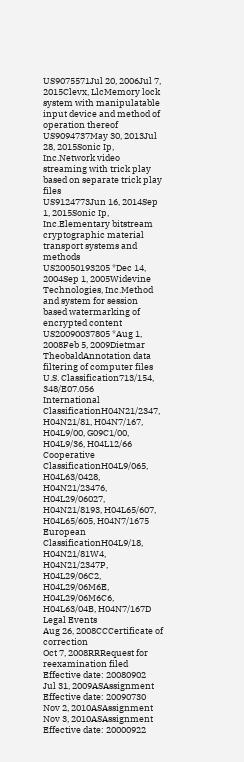US9075571Jul 20, 2006Jul 7, 2015Clevx, LlcMemory lock system with manipulatable input device and method of operation thereof
US9094737May 30, 2013Jul 28, 2015Sonic Ip, Inc.Network video streaming with trick play based on separate trick play files
US9124773Jun 16, 2014Sep 1, 2015Sonic Ip, Inc.Elementary bitstream cryptographic material transport systems and methods
US20050193205 *Dec 14, 2004Sep 1, 2005Widevine Technologies, Inc.Method and system for session based watermarking of encrypted content
US20090037805 *Aug 1, 2008Feb 5, 2009Dietmar TheobaldAnnotation data filtering of computer files
U.S. Classification713/154, 348/E07.056
International ClassificationH04N21/2347, H04N21/81, H04N7/167, H04L9/00, G09C1/00, H04L9/36, H04L12/66
Cooperative ClassificationH04L9/065, H04L63/0428, H04N21/23476, H04L29/06027, H04N21/8193, H04L65/607, H04L65/605, H04N7/1675
European ClassificationH04L9/18, H04N21/81W4, H04N21/2347P, H04L29/06C2, H04L29/06M6E, H04L29/06M6C6, H04L63/04B, H04N7/167D
Legal Events
Aug 26, 2008CCCertificate of correction
Oct 7, 2008RRRequest for reexamination filed
Effective date: 20080902
Jul 31, 2009ASAssignment
Effective date: 20090730
Nov 2, 2010ASAssignment
Nov 3, 2010ASAssignment
Effective date: 20000922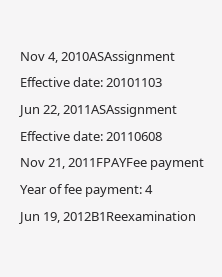Nov 4, 2010ASAssignment
Effective date: 20101103
Jun 22, 2011ASAssignment
Effective date: 20110608
Nov 21, 2011FPAYFee payment
Year of fee payment: 4
Jun 19, 2012B1Reexamination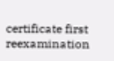certificate first reexamination